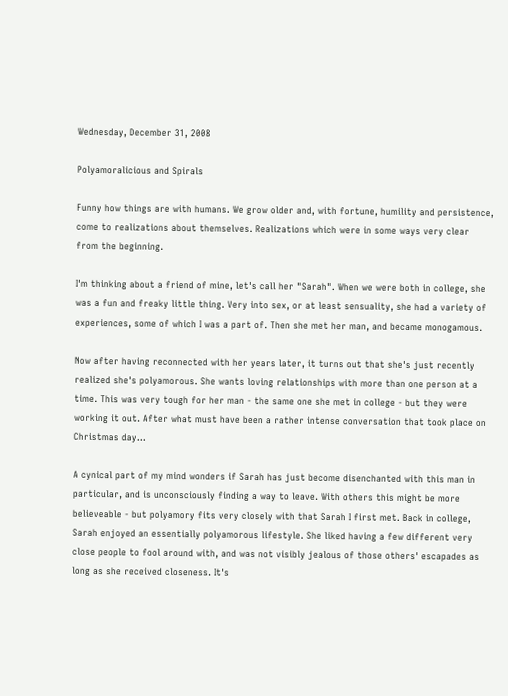Wednesday, December 31, 2008

Polyamoralicious and Spirals

Funny how things are with humans. We grow older and, with fortune, humility and persistence, come to realizations about themselves. Realizations which were in some ways very clear from the beginning.

I'm thinking about a friend of mine, let's call her "Sarah". When we were both in college, she was a fun and freaky little thing. Very into sex, or at least sensuality, she had a variety of experiences, some of which I was a part of. Then she met her man, and became monogamous.

Now after having reconnected with her years later, it turns out that she's just recently realized she's polyamorous. She wants loving relationships with more than one person at a time. This was very tough for her man - the same one she met in college - but they were working it out. After what must have been a rather intense conversation that took place on Christmas day...

A cynical part of my mind wonders if Sarah has just become disenchanted with this man in particular, and is unconsciously finding a way to leave. With others this might be more believeable - but polyamory fits very closely with that Sarah I first met. Back in college, Sarah enjoyed an essentially polyamorous lifestyle. She liked having a few different very close people to fool around with, and was not visibly jealous of those others' escapades as long as she received closeness. It's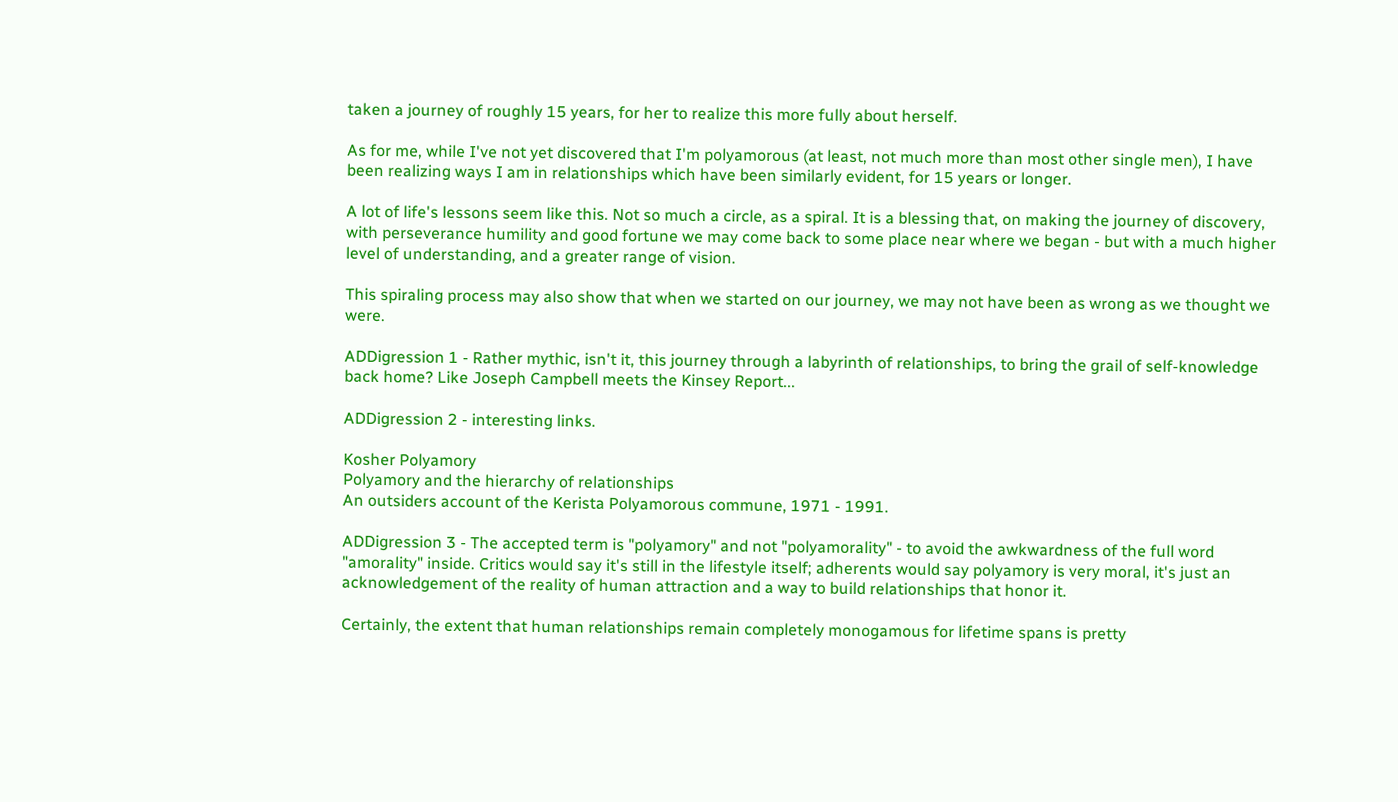taken a journey of roughly 15 years, for her to realize this more fully about herself.

As for me, while I've not yet discovered that I'm polyamorous (at least, not much more than most other single men), I have been realizing ways I am in relationships which have been similarly evident, for 15 years or longer.

A lot of life's lessons seem like this. Not so much a circle, as a spiral. It is a blessing that, on making the journey of discovery, with perseverance humility and good fortune we may come back to some place near where we began - but with a much higher level of understanding, and a greater range of vision.

This spiraling process may also show that when we started on our journey, we may not have been as wrong as we thought we were.

ADDigression 1 - Rather mythic, isn't it, this journey through a labyrinth of relationships, to bring the grail of self-knowledge back home? Like Joseph Campbell meets the Kinsey Report...

ADDigression 2 - interesting links.

Kosher Polyamory
Polyamory and the hierarchy of relationships
An outsiders account of the Kerista Polyamorous commune, 1971 - 1991.

ADDigression 3 - The accepted term is "polyamory" and not "polyamorality" - to avoid the awkwardness of the full word "amorality" inside. Critics would say it's still in the lifestyle itself; adherents would say polyamory is very moral, it's just an acknowledgement of the reality of human attraction and a way to build relationships that honor it.

Certainly, the extent that human relationships remain completely monogamous for lifetime spans is pretty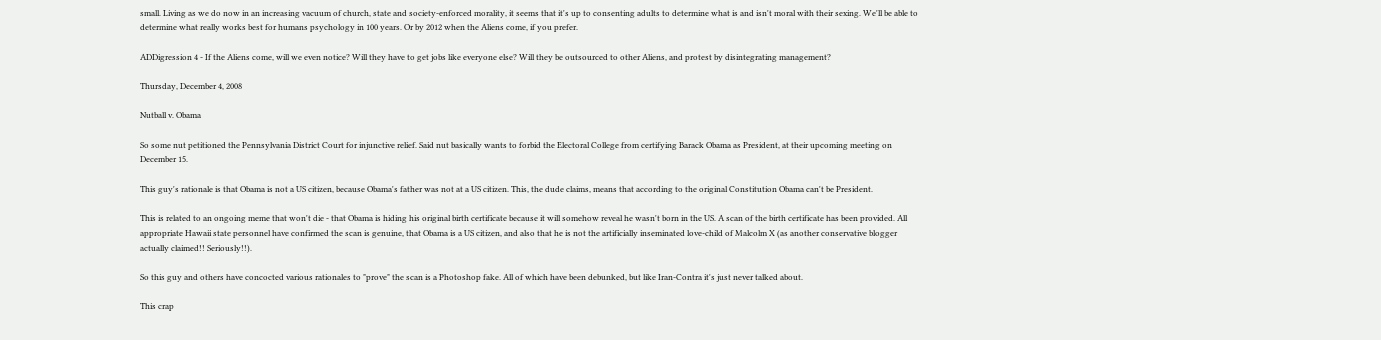small. Living as we do now in an increasing vacuum of church, state and society-enforced morality, it seems that it's up to consenting adults to determine what is and isn't moral with their sexing. We'll be able to determine what really works best for humans psychology in 100 years. Or by 2012 when the Aliens come, if you prefer.

ADDigression 4 - If the Aliens come, will we even notice? Will they have to get jobs like everyone else? Will they be outsourced to other Aliens, and protest by disintegrating management?

Thursday, December 4, 2008

Nutball v. Obama

So some nut petitioned the Pennsylvania District Court for injunctive relief. Said nut basically wants to forbid the Electoral College from certifying Barack Obama as President, at their upcoming meeting on December 15.

This guy's rationale is that Obama is not a US citizen, because Obama's father was not at a US citizen. This, the dude claims, means that according to the original Constitution Obama can't be President.

This is related to an ongoing meme that won't die - that Obama is hiding his original birth certificate because it will somehow reveal he wasn't born in the US. A scan of the birth certificate has been provided. All appropriate Hawaii state personnel have confirmed the scan is genuine, that Obama is a US citizen, and also that he is not the artificially inseminated love-child of Malcolm X (as another conservative blogger actually claimed!! Seriously!!).

So this guy and others have concocted various rationales to "prove" the scan is a Photoshop fake. All of which have been debunked, but like Iran-Contra it's just never talked about.

This crap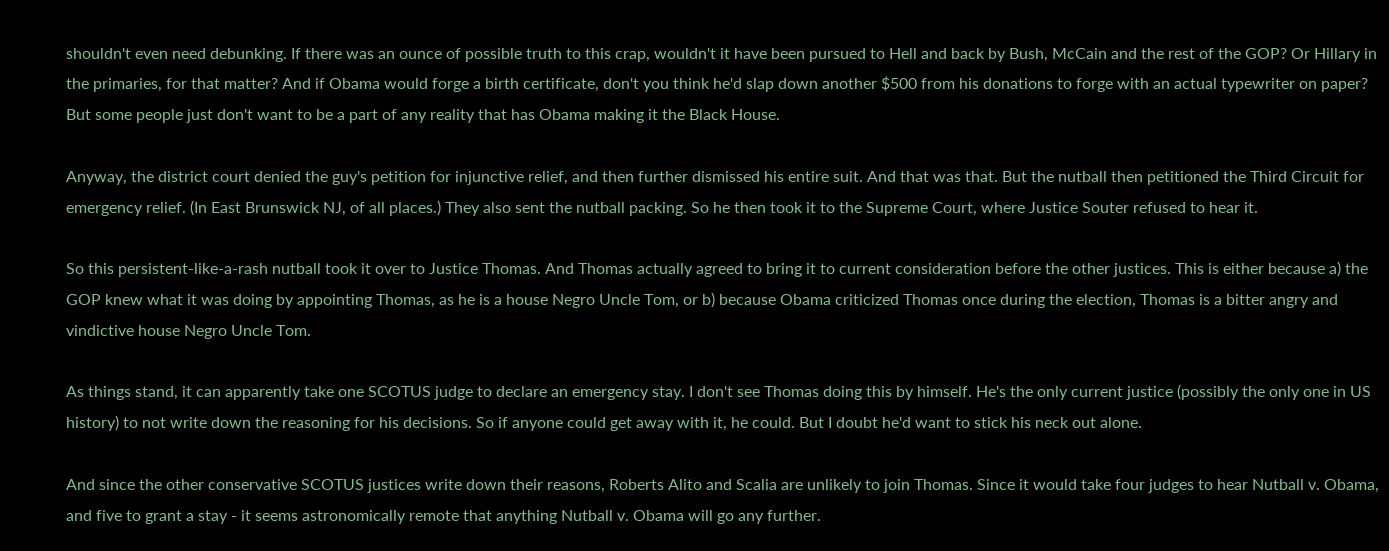shouldn't even need debunking. If there was an ounce of possible truth to this crap, wouldn't it have been pursued to Hell and back by Bush, McCain and the rest of the GOP? Or Hillary in the primaries, for that matter? And if Obama would forge a birth certificate, don't you think he'd slap down another $500 from his donations to forge with an actual typewriter on paper? But some people just don't want to be a part of any reality that has Obama making it the Black House.

Anyway, the district court denied the guy's petition for injunctive relief, and then further dismissed his entire suit. And that was that. But the nutball then petitioned the Third Circuit for emergency relief. (In East Brunswick NJ, of all places.) They also sent the nutball packing. So he then took it to the Supreme Court, where Justice Souter refused to hear it.

So this persistent-like-a-rash nutball took it over to Justice Thomas. And Thomas actually agreed to bring it to current consideration before the other justices. This is either because a) the GOP knew what it was doing by appointing Thomas, as he is a house Negro Uncle Tom, or b) because Obama criticized Thomas once during the election, Thomas is a bitter angry and vindictive house Negro Uncle Tom.

As things stand, it can apparently take one SCOTUS judge to declare an emergency stay. I don't see Thomas doing this by himself. He's the only current justice (possibly the only one in US history) to not write down the reasoning for his decisions. So if anyone could get away with it, he could. But I doubt he'd want to stick his neck out alone.

And since the other conservative SCOTUS justices write down their reasons, Roberts Alito and Scalia are unlikely to join Thomas. Since it would take four judges to hear Nutball v. Obama, and five to grant a stay - it seems astronomically remote that anything Nutball v. Obama will go any further.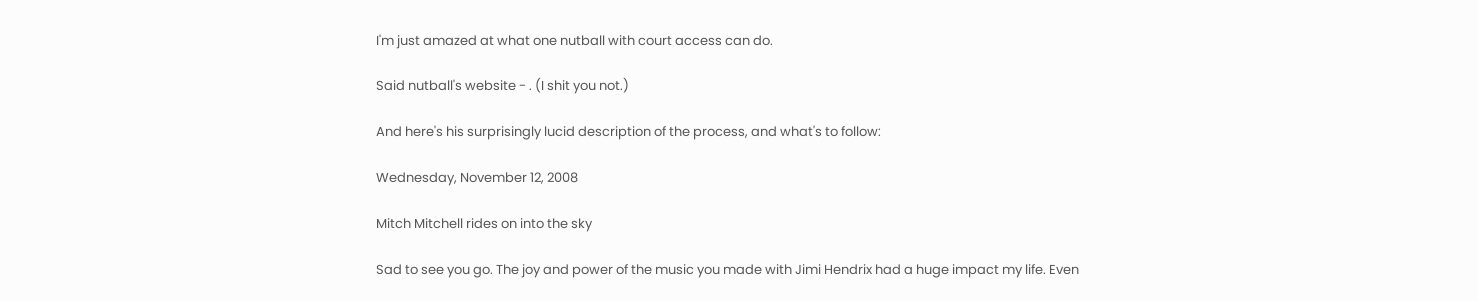I'm just amazed at what one nutball with court access can do.

Said nutball's website - . (I shit you not.)

And here's his surprisingly lucid description of the process, and what's to follow:

Wednesday, November 12, 2008

Mitch Mitchell rides on into the sky

Sad to see you go. The joy and power of the music you made with Jimi Hendrix had a huge impact my life. Even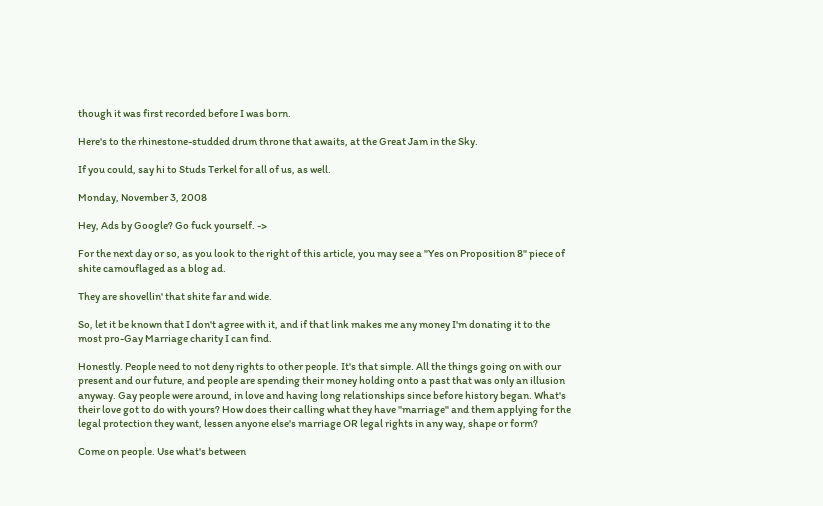though it was first recorded before I was born.

Here's to the rhinestone-studded drum throne that awaits, at the Great Jam in the Sky.

If you could, say hi to Studs Terkel for all of us, as well.

Monday, November 3, 2008

Hey, Ads by Google? Go fuck yourself. ->

For the next day or so, as you look to the right of this article, you may see a "Yes on Proposition 8" piece of shite camouflaged as a blog ad.

They are shovellin' that shite far and wide.

So, let it be known that I don't agree with it, and if that link makes me any money I'm donating it to the most pro-Gay Marriage charity I can find.

Honestly. People need to not deny rights to other people. It's that simple. All the things going on with our present and our future, and people are spending their money holding onto a past that was only an illusion anyway. Gay people were around, in love and having long relationships since before history began. What's their love got to do with yours? How does their calling what they have "marriage" and them applying for the legal protection they want, lessen anyone else's marriage OR legal rights in any way, shape or form?

Come on people. Use what's between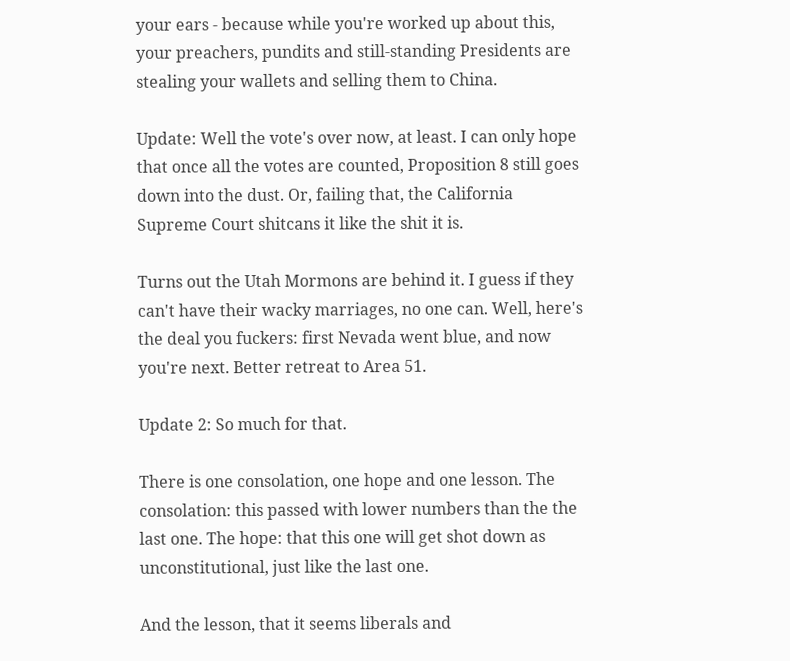your ears - because while you're worked up about this, your preachers, pundits and still-standing Presidents are stealing your wallets and selling them to China.

Update: Well the vote's over now, at least. I can only hope that once all the votes are counted, Proposition 8 still goes down into the dust. Or, failing that, the California Supreme Court shitcans it like the shit it is.

Turns out the Utah Mormons are behind it. I guess if they can't have their wacky marriages, no one can. Well, here's the deal you fuckers: first Nevada went blue, and now you're next. Better retreat to Area 51.

Update 2: So much for that.

There is one consolation, one hope and one lesson. The consolation: this passed with lower numbers than the the last one. The hope: that this one will get shot down as unconstitutional, just like the last one.

And the lesson, that it seems liberals and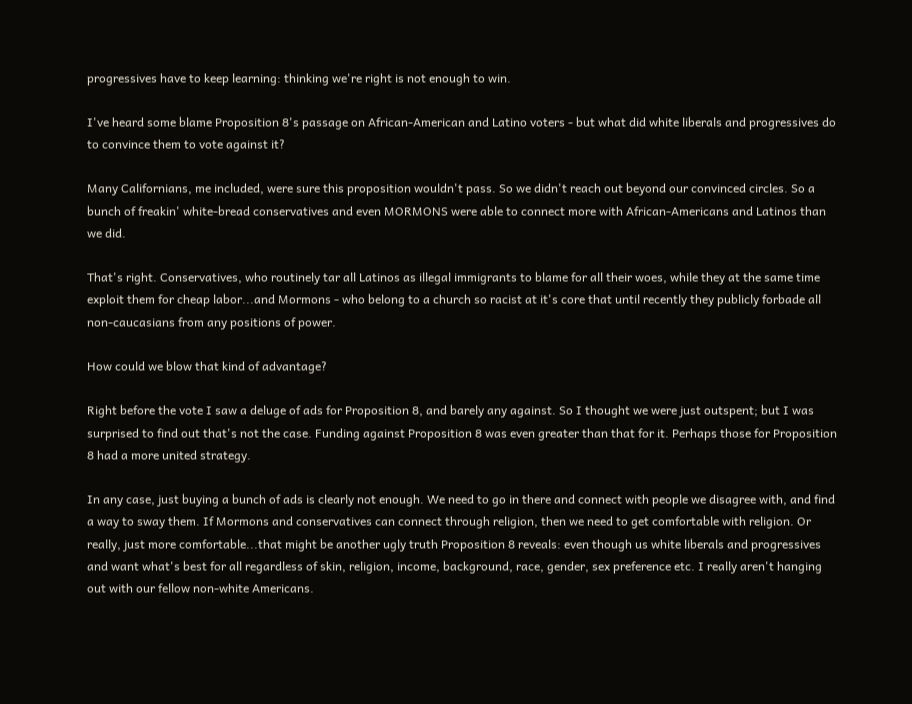progressives have to keep learning: thinking we're right is not enough to win.

I've heard some blame Proposition 8's passage on African-American and Latino voters - but what did white liberals and progressives do to convince them to vote against it?

Many Californians, me included, were sure this proposition wouldn't pass. So we didn't reach out beyond our convinced circles. So a bunch of freakin' white-bread conservatives and even MORMONS were able to connect more with African-Americans and Latinos than we did.

That's right. Conservatives, who routinely tar all Latinos as illegal immigrants to blame for all their woes, while they at the same time exploit them for cheap labor...and Mormons - who belong to a church so racist at it's core that until recently they publicly forbade all non-caucasians from any positions of power.

How could we blow that kind of advantage?

Right before the vote I saw a deluge of ads for Proposition 8, and barely any against. So I thought we were just outspent; but I was surprised to find out that's not the case. Funding against Proposition 8 was even greater than that for it. Perhaps those for Proposition 8 had a more united strategy.

In any case, just buying a bunch of ads is clearly not enough. We need to go in there and connect with people we disagree with, and find a way to sway them. If Mormons and conservatives can connect through religion, then we need to get comfortable with religion. Or really, just more comfortable...that might be another ugly truth Proposition 8 reveals: even though us white liberals and progressives and want what's best for all regardless of skin, religion, income, background, race, gender, sex preference etc. I really aren't hanging out with our fellow non-white Americans.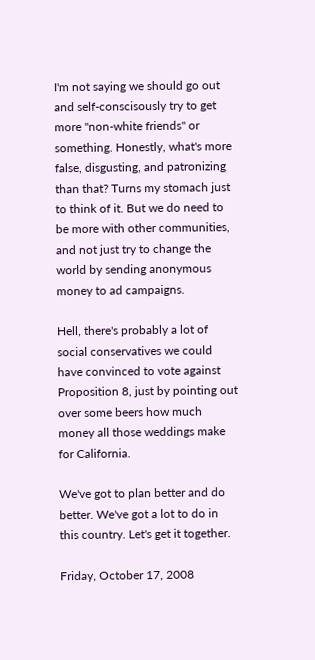I'm not saying we should go out and self-conscisously try to get more "non-white friends" or something. Honestly, what's more false, disgusting, and patronizing than that? Turns my stomach just to think of it. But we do need to be more with other communities, and not just try to change the world by sending anonymous money to ad campaigns.

Hell, there's probably a lot of social conservatives we could have convinced to vote against Proposition 8, just by pointing out over some beers how much money all those weddings make for California.

We've got to plan better and do better. We've got a lot to do in this country. Let's get it together.

Friday, October 17, 2008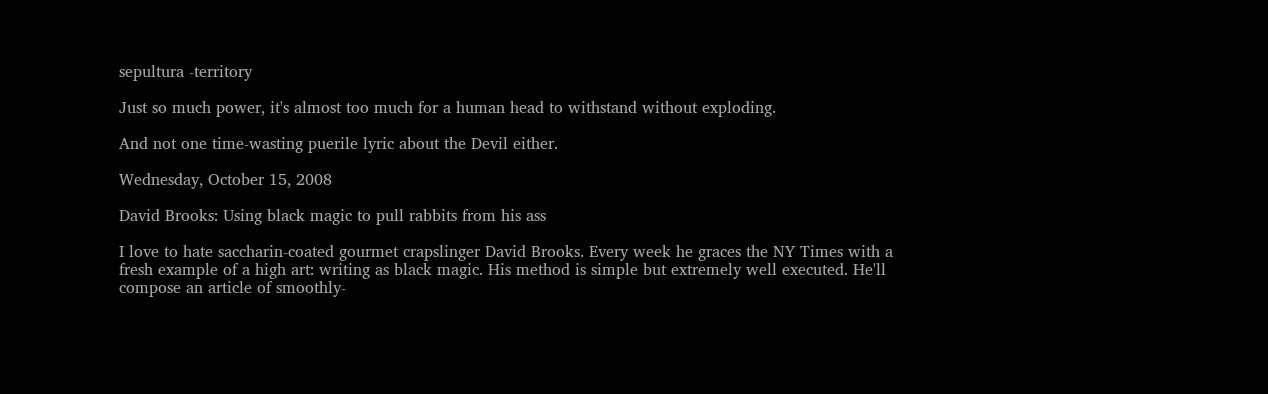sepultura -territory

Just so much power, it's almost too much for a human head to withstand without exploding.

And not one time-wasting puerile lyric about the Devil either.

Wednesday, October 15, 2008

David Brooks: Using black magic to pull rabbits from his ass

I love to hate saccharin-coated gourmet crapslinger David Brooks. Every week he graces the NY Times with a fresh example of a high art: writing as black magic. His method is simple but extremely well executed. He'll compose an article of smoothly-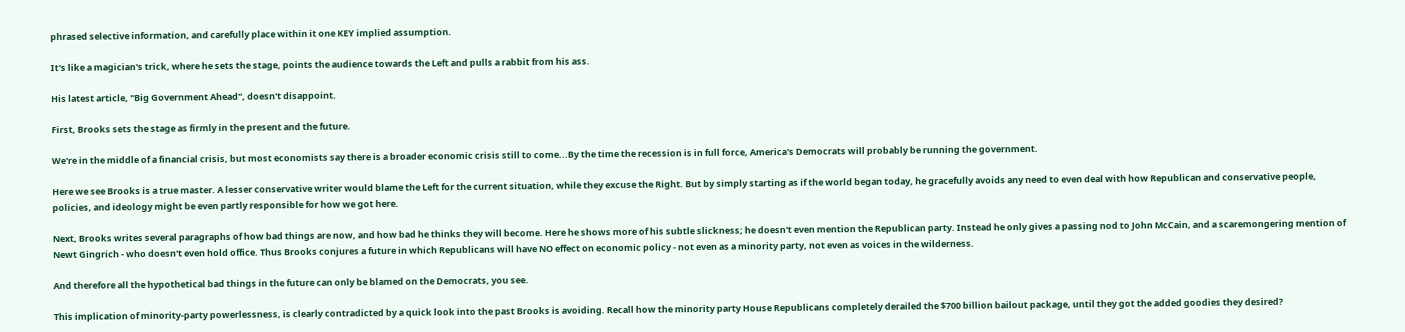phrased selective information, and carefully place within it one KEY implied assumption.

It's like a magician's trick, where he sets the stage, points the audience towards the Left and pulls a rabbit from his ass.

His latest article, "Big Government Ahead", doesn't disappoint.

First, Brooks sets the stage as firmly in the present and the future.

We're in the middle of a financial crisis, but most economists say there is a broader economic crisis still to come...By the time the recession is in full force, America's Democrats will probably be running the government.

Here we see Brooks is a true master. A lesser conservative writer would blame the Left for the current situation, while they excuse the Right. But by simply starting as if the world began today, he gracefully avoids any need to even deal with how Republican and conservative people, policies, and ideology might be even partly responsible for how we got here.

Next, Brooks writes several paragraphs of how bad things are now, and how bad he thinks they will become. Here he shows more of his subtle slickness; he doesn't even mention the Republican party. Instead he only gives a passing nod to John McCain, and a scaremongering mention of Newt Gingrich - who doesn't even hold office. Thus Brooks conjures a future in which Republicans will have NO effect on economic policy - not even as a minority party, not even as voices in the wilderness.

And therefore all the hypothetical bad things in the future can only be blamed on the Democrats, you see.

This implication of minority-party powerlessness, is clearly contradicted by a quick look into the past Brooks is avoiding. Recall how the minority party House Republicans completely derailed the $700 billion bailout package, until they got the added goodies they desired?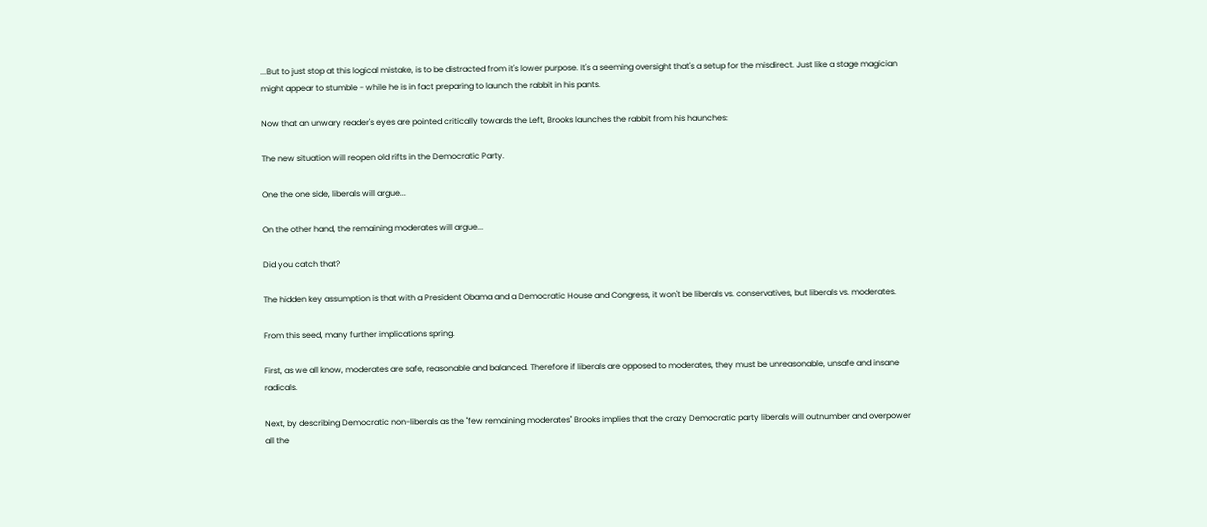...But to just stop at this logical mistake, is to be distracted from it's lower purpose. It's a seeming oversight that's a setup for the misdirect. Just like a stage magician might appear to stumble - while he is in fact preparing to launch the rabbit in his pants.

Now that an unwary reader's eyes are pointed critically towards the Left, Brooks launches the rabbit from his haunches:

The new situation will reopen old rifts in the Democratic Party.

One the one side, liberals will argue...

On the other hand, the remaining moderates will argue...

Did you catch that?

The hidden key assumption is that with a President Obama and a Democratic House and Congress, it won't be liberals vs. conservatives, but liberals vs. moderates.

From this seed, many further implications spring.

First, as we all know, moderates are safe, reasonable and balanced. Therefore if liberals are opposed to moderates, they must be unreasonable, unsafe and insane radicals.

Next, by describing Democratic non-liberals as the "few remaining moderates" Brooks implies that the crazy Democratic party liberals will outnumber and overpower all the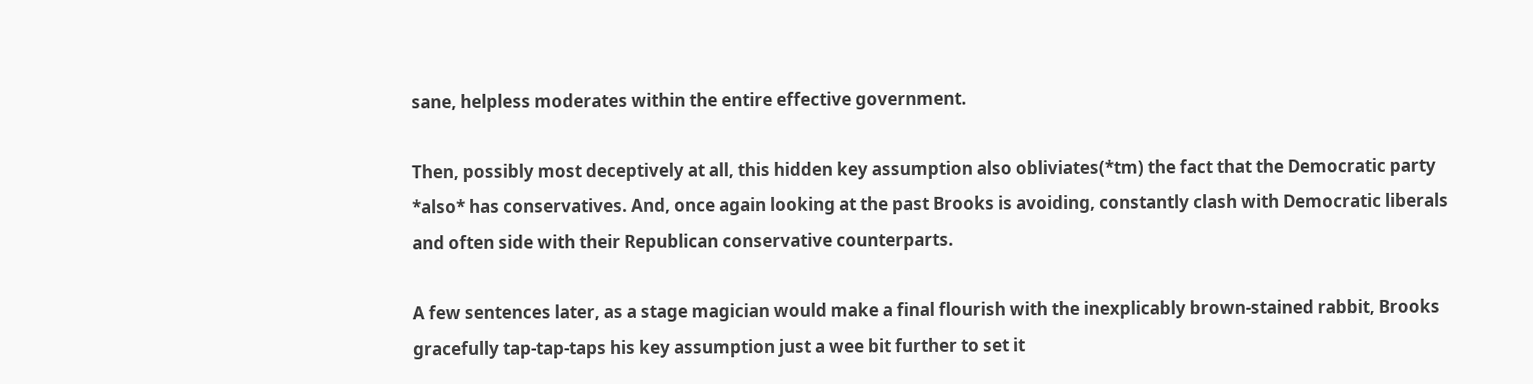sane, helpless moderates within the entire effective government.

Then, possibly most deceptively at all, this hidden key assumption also obliviates(*tm) the fact that the Democratic party *also* has conservatives. And, once again looking at the past Brooks is avoiding, constantly clash with Democratic liberals and often side with their Republican conservative counterparts.

A few sentences later, as a stage magician would make a final flourish with the inexplicably brown-stained rabbit, Brooks gracefully tap-tap-taps his key assumption just a wee bit further to set it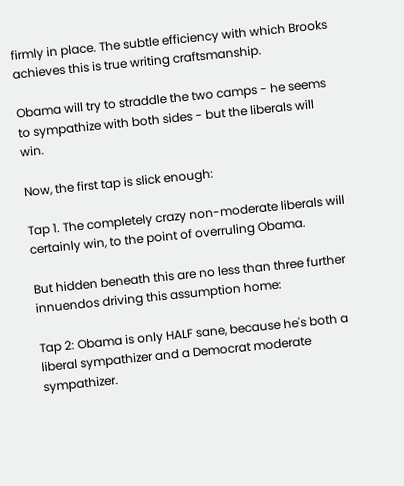firmly in place. The subtle efficiency with which Brooks achieves this is true writing craftsmanship.

Obama will try to straddle the two camps - he seems to sympathize with both sides - but the liberals will win.

Now, the first tap is slick enough:

Tap 1. The completely crazy non-moderate liberals will certainly win, to the point of overruling Obama.

But hidden beneath this are no less than three further innuendos driving this assumption home:

Tap 2: Obama is only HALF sane, because he's both a liberal sympathizer and a Democrat moderate sympathizer.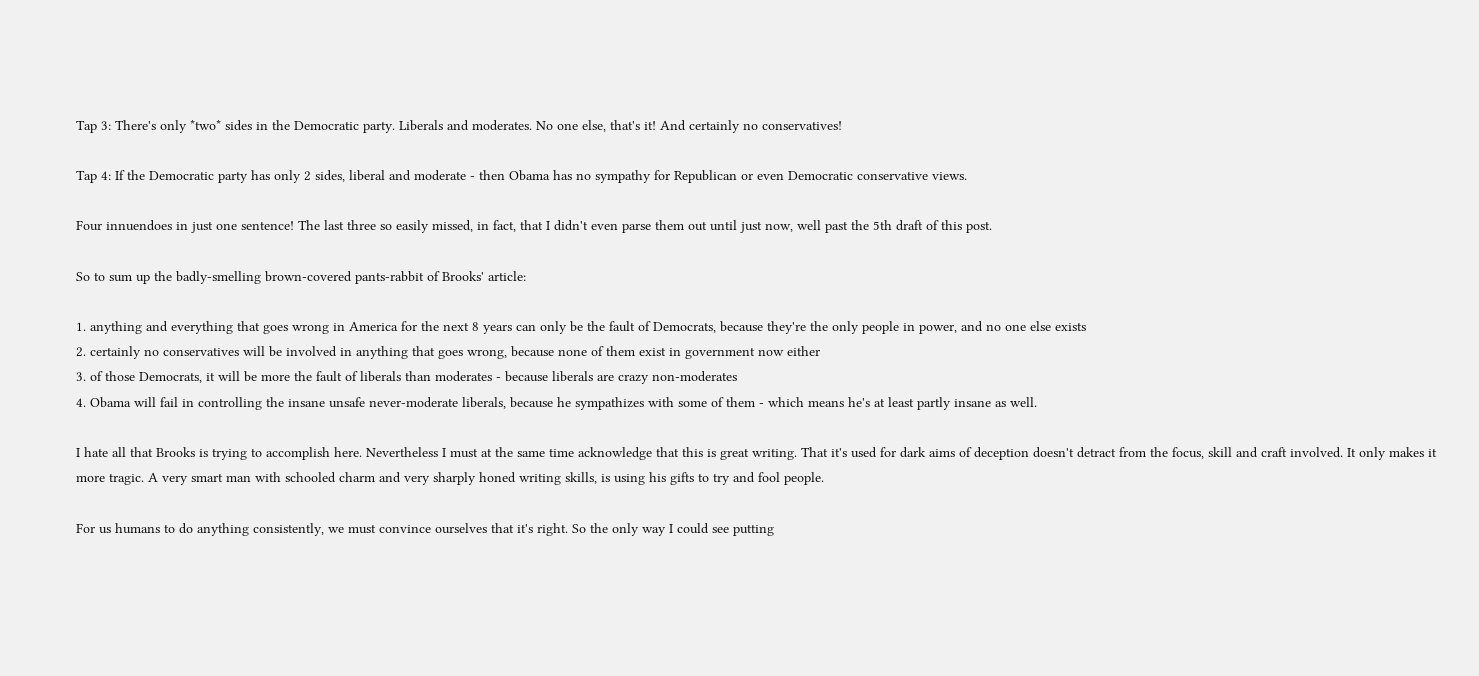Tap 3: There's only *two* sides in the Democratic party. Liberals and moderates. No one else, that's it! And certainly no conservatives!

Tap 4: If the Democratic party has only 2 sides, liberal and moderate - then Obama has no sympathy for Republican or even Democratic conservative views.

Four innuendoes in just one sentence! The last three so easily missed, in fact, that I didn't even parse them out until just now, well past the 5th draft of this post.

So to sum up the badly-smelling brown-covered pants-rabbit of Brooks' article:

1. anything and everything that goes wrong in America for the next 8 years can only be the fault of Democrats, because they're the only people in power, and no one else exists
2. certainly no conservatives will be involved in anything that goes wrong, because none of them exist in government now either
3. of those Democrats, it will be more the fault of liberals than moderates - because liberals are crazy non-moderates
4. Obama will fail in controlling the insane unsafe never-moderate liberals, because he sympathizes with some of them - which means he's at least partly insane as well.

I hate all that Brooks is trying to accomplish here. Nevertheless I must at the same time acknowledge that this is great writing. That it's used for dark aims of deception doesn't detract from the focus, skill and craft involved. It only makes it more tragic. A very smart man with schooled charm and very sharply honed writing skills, is using his gifts to try and fool people.

For us humans to do anything consistently, we must convince ourselves that it's right. So the only way I could see putting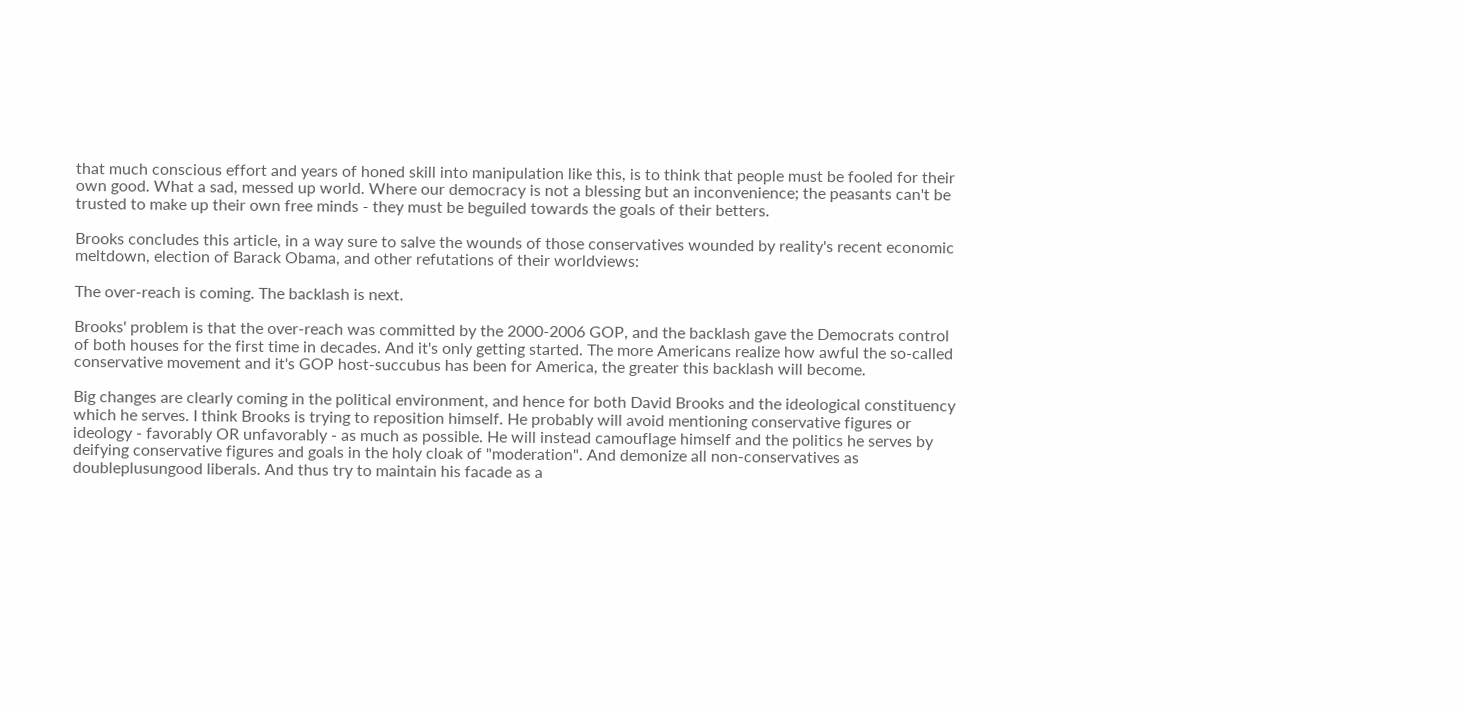that much conscious effort and years of honed skill into manipulation like this, is to think that people must be fooled for their own good. What a sad, messed up world. Where our democracy is not a blessing but an inconvenience; the peasants can't be trusted to make up their own free minds - they must be beguiled towards the goals of their betters.

Brooks concludes this article, in a way sure to salve the wounds of those conservatives wounded by reality's recent economic meltdown, election of Barack Obama, and other refutations of their worldviews:

The over-reach is coming. The backlash is next.

Brooks' problem is that the over-reach was committed by the 2000-2006 GOP, and the backlash gave the Democrats control of both houses for the first time in decades. And it's only getting started. The more Americans realize how awful the so-called conservative movement and it's GOP host-succubus has been for America, the greater this backlash will become.

Big changes are clearly coming in the political environment, and hence for both David Brooks and the ideological constituency which he serves. I think Brooks is trying to reposition himself. He probably will avoid mentioning conservative figures or ideology - favorably OR unfavorably - as much as possible. He will instead camouflage himself and the politics he serves by deifying conservative figures and goals in the holy cloak of "moderation". And demonize all non-conservatives as doubleplusungood liberals. And thus try to maintain his facade as a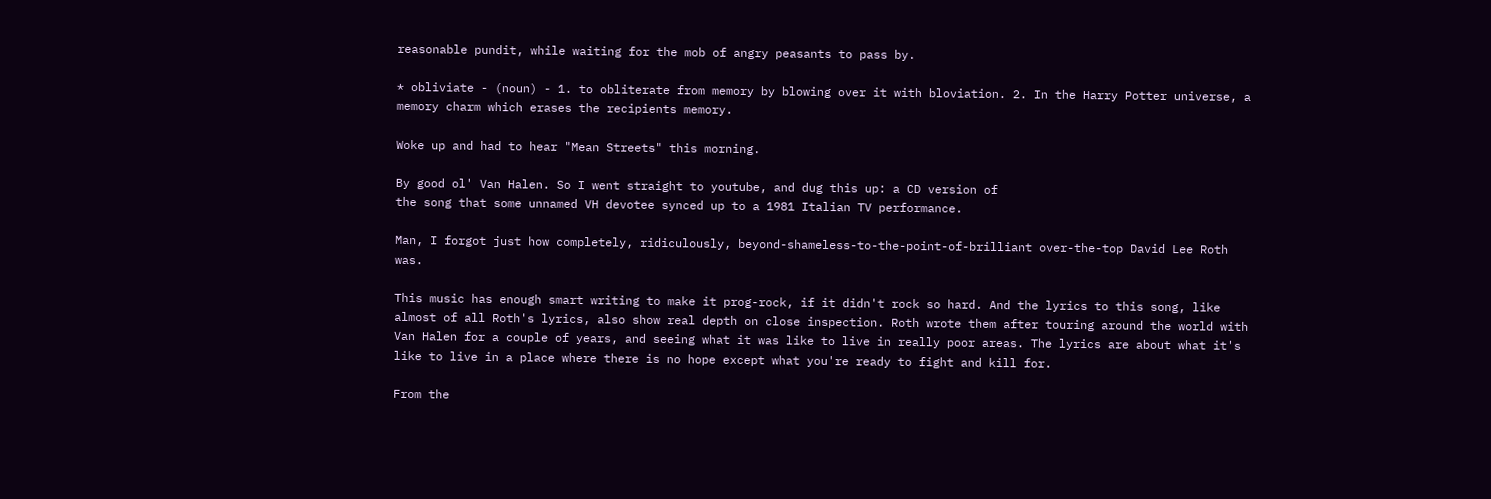reasonable pundit, while waiting for the mob of angry peasants to pass by.

* obliviate - (noun) - 1. to obliterate from memory by blowing over it with bloviation. 2. In the Harry Potter universe, a memory charm which erases the recipients memory.

Woke up and had to hear "Mean Streets" this morning.

By good ol' Van Halen. So I went straight to youtube, and dug this up: a CD version of
the song that some unnamed VH devotee synced up to a 1981 Italian TV performance.

Man, I forgot just how completely, ridiculously, beyond-shameless-to-the-point-of-brilliant over-the-top David Lee Roth was.

This music has enough smart writing to make it prog-rock, if it didn't rock so hard. And the lyrics to this song, like almost of all Roth's lyrics, also show real depth on close inspection. Roth wrote them after touring around the world with Van Halen for a couple of years, and seeing what it was like to live in really poor areas. The lyrics are about what it's like to live in a place where there is no hope except what you're ready to fight and kill for.

From the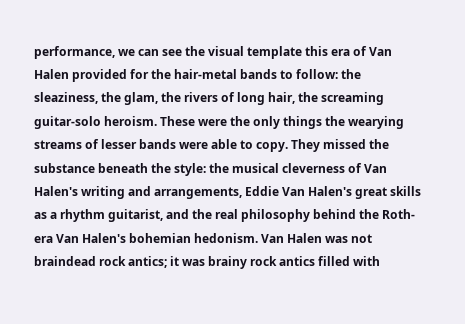performance, we can see the visual template this era of Van Halen provided for the hair-metal bands to follow: the sleaziness, the glam, the rivers of long hair, the screaming guitar-solo heroism. These were the only things the wearying streams of lesser bands were able to copy. They missed the substance beneath the style: the musical cleverness of Van Halen's writing and arrangements, Eddie Van Halen's great skills as a rhythm guitarist, and the real philosophy behind the Roth-era Van Halen's bohemian hedonism. Van Halen was not braindead rock antics; it was brainy rock antics filled with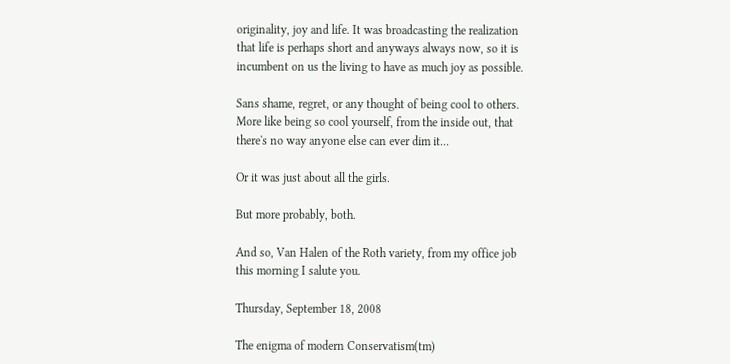originality, joy and life. It was broadcasting the realization that life is perhaps short and anyways always now, so it is incumbent on us the living to have as much joy as possible.

Sans shame, regret, or any thought of being cool to others. More like being so cool yourself, from the inside out, that there's no way anyone else can ever dim it...

Or it was just about all the girls.

But more probably, both.

And so, Van Halen of the Roth variety, from my office job this morning I salute you.

Thursday, September 18, 2008

The enigma of modern Conservatism(tm)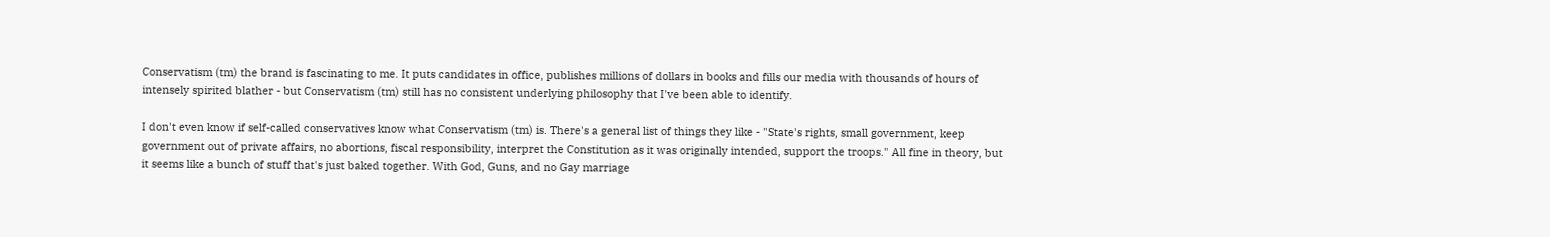Conservatism (tm) the brand is fascinating to me. It puts candidates in office, publishes millions of dollars in books and fills our media with thousands of hours of intensely spirited blather - but Conservatism (tm) still has no consistent underlying philosophy that I've been able to identify.

I don't even know if self-called conservatives know what Conservatism (tm) is. There's a general list of things they like - "State's rights, small government, keep government out of private affairs, no abortions, fiscal responsibility, interpret the Constitution as it was originally intended, support the troops." All fine in theory, but it seems like a bunch of stuff that's just baked together. With God, Guns, and no Gay marriage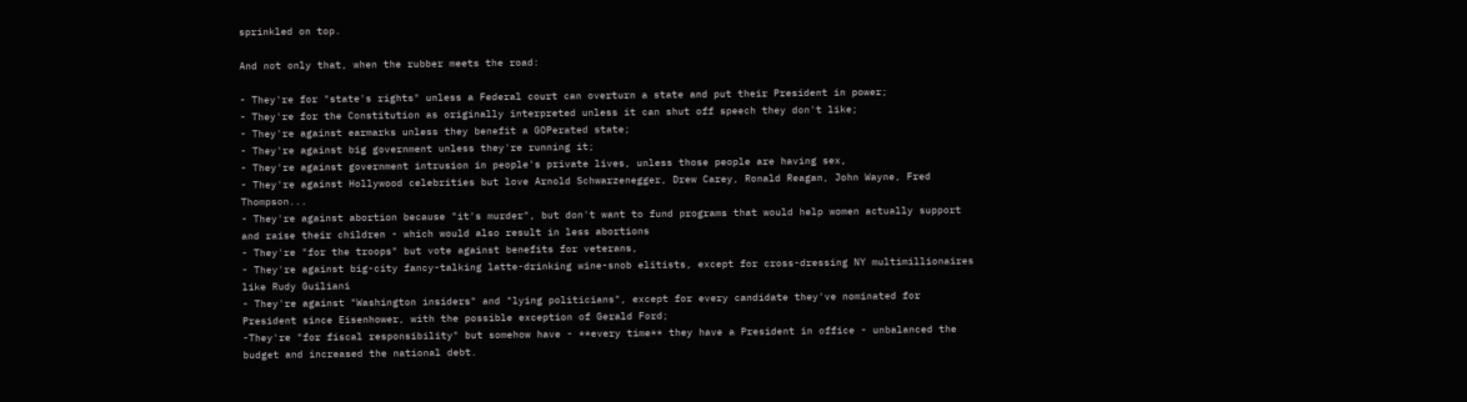sprinkled on top.

And not only that, when the rubber meets the road:

- They're for "state's rights" unless a Federal court can overturn a state and put their President in power;
- They're for the Constitution as originally interpreted unless it can shut off speech they don't like;
- They're against earmarks unless they benefit a GOPerated state;
- They're against big government unless they're running it;
- They're against government intrusion in people's private lives, unless those people are having sex,
- They're against Hollywood celebrities but love Arnold Schwarzenegger, Drew Carey, Ronald Reagan, John Wayne, Fred Thompson...
- They're against abortion because "it's murder", but don't want to fund programs that would help women actually support and raise their children - which would also result in less abortions
- They're "for the troops" but vote against benefits for veterans,
- They're against big-city fancy-talking latte-drinking wine-snob elitists, except for cross-dressing NY multimillionaires like Rudy Guiliani
- They're against "Washington insiders" and "lying politicians", except for every candidate they've nominated for President since Eisenhower, with the possible exception of Gerald Ford;
-They're "for fiscal responsibility" but somehow have - **every time** they have a President in office - unbalanced the budget and increased the national debt.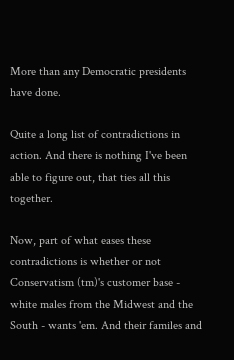More than any Democratic presidents have done.

Quite a long list of contradictions in action. And there is nothing I've been able to figure out, that ties all this together.

Now, part of what eases these contradictions is whether or not Conservatism (tm)'s customer base - white males from the Midwest and the South - wants 'em. And their familes and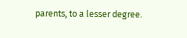parents, to a lesser degree.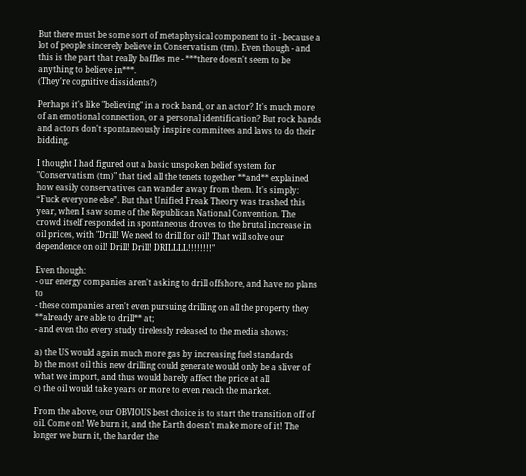But there must be some sort of metaphysical component to it - because a lot of people sincerely believe in Conservatism (tm). Even though - and this is the part that really baffles me - ***there doesn't seem to be anything to believe in***.
(They're cognitive dissidents?)

Perhaps it's like "believing" in a rock band, or an actor? It's much more of an emotional connection, or a personal identification? But rock bands and actors don't spontaneously inspire commitees and laws to do their bidding.

I thought I had figured out a basic unspoken belief system for "Conservatism (tm)" that tied all the tenets together **and** explained how easily conservatives can wander away from them. It's simply: “Fuck everyone else”. But that Unified Freak Theory was trashed this year, when I saw some of the Republican National Convention. The crowd itself responded in spontaneous droves to the brutal increase in oil prices, with "Drill! We need to drill for oil! That will solve our dependence on oil! Drill! Drill! DRILLLL!!!!!!!!"

Even though:
- our energy companies aren't asking to drill offshore, and have no plans to
- these companies aren't even pursuing drilling on all the property they **already are able to drill** at;
- and even tho every study tirelessly released to the media shows:

a) the US would again much more gas by increasing fuel standards
b) the most oil this new drilling could generate would only be a sliver of what we import, and thus would barely affect the price at all
c) the oil would take years or more to even reach the market.

From the above, our OBVIOUS best choice is to start the transition off of oil. Come on! We burn it, and the Earth doesn't make more of it! The longer we burn it, the harder the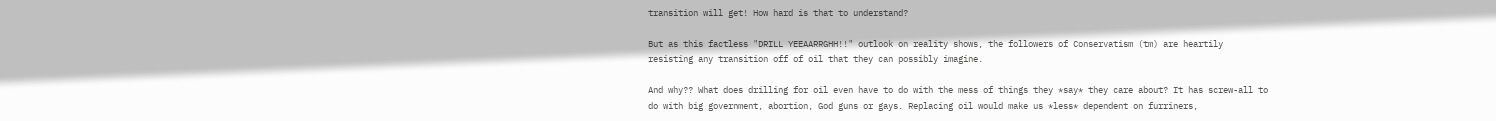transition will get! How hard is that to understand?

But as this factless "DRILL YEEAARRGHH!!" outlook on reality shows, the followers of Conservatism (tm) are heartily resisting any transition off of oil that they can possibly imagine.

And why?? What does drilling for oil even have to do with the mess of things they *say* they care about? It has screw-all to do with big government, abortion, God guns or gays. Replacing oil would make us *less* dependent on furriners,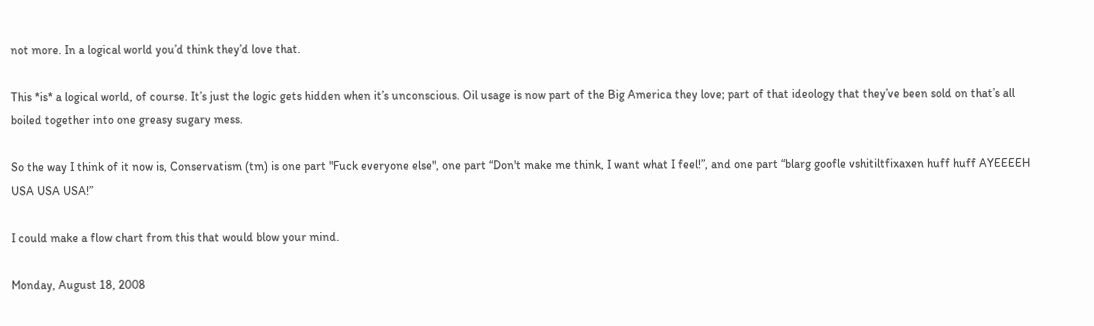not more. In a logical world you’d think they’d love that.

This *is* a logical world, of course. It’s just the logic gets hidden when it’s unconscious. Oil usage is now part of the Big America they love; part of that ideology that they’ve been sold on that’s all boiled together into one greasy sugary mess.

So the way I think of it now is, Conservatism (tm) is one part "Fuck everyone else", one part “Don't make me think, I want what I feel!”, and one part “blarg goofle vshitiltfixaxen huff huff AYEEEEH USA USA USA!”

I could make a flow chart from this that would blow your mind.

Monday, August 18, 2008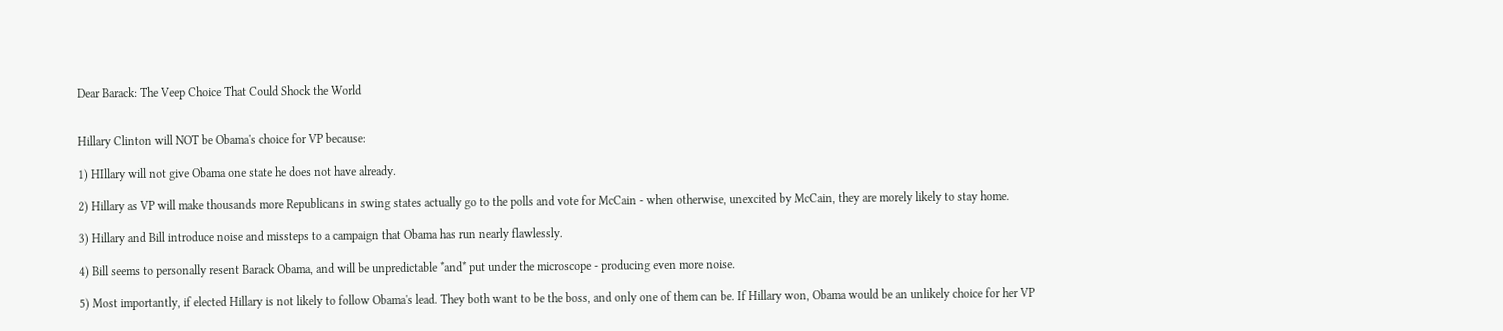Dear Barack: The Veep Choice That Could Shock the World


Hillary Clinton will NOT be Obama's choice for VP because:

1) HIllary will not give Obama one state he does not have already.

2) Hillary as VP will make thousands more Republicans in swing states actually go to the polls and vote for McCain - when otherwise, unexcited by McCain, they are morely likely to stay home.

3) Hillary and Bill introduce noise and missteps to a campaign that Obama has run nearly flawlessly.

4) Bill seems to personally resent Barack Obama, and will be unpredictable *and* put under the microscope - producing even more noise.

5) Most importantly, if elected Hillary is not likely to follow Obama's lead. They both want to be the boss, and only one of them can be. If Hillary won, Obama would be an unlikely choice for her VP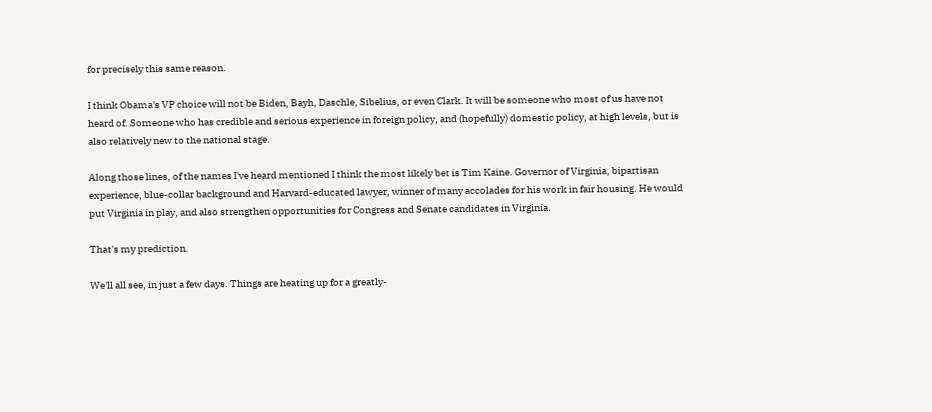for precisely this same reason.

I think Obama's VP choice will not be Biden, Bayh, Daschle, Sibelius, or even Clark. It will be someone who most of us have not heard of. Someone who has credible and serious experience in foreign policy, and (hopefully) domestic policy, at high levels, but is also relatively new to the national stage.

Along those lines, of the names I've heard mentioned I think the most likely bet is Tim Kaine. Governor of Virginia, bipartisan experience, blue-collar background and Harvard-educated lawyer, winner of many accolades for his work in fair housing. He would put Virginia in play, and also strengthen opportunities for Congress and Senate candidates in Virginia.

That's my prediction.

We'll all see, in just a few days. Things are heating up for a greatly-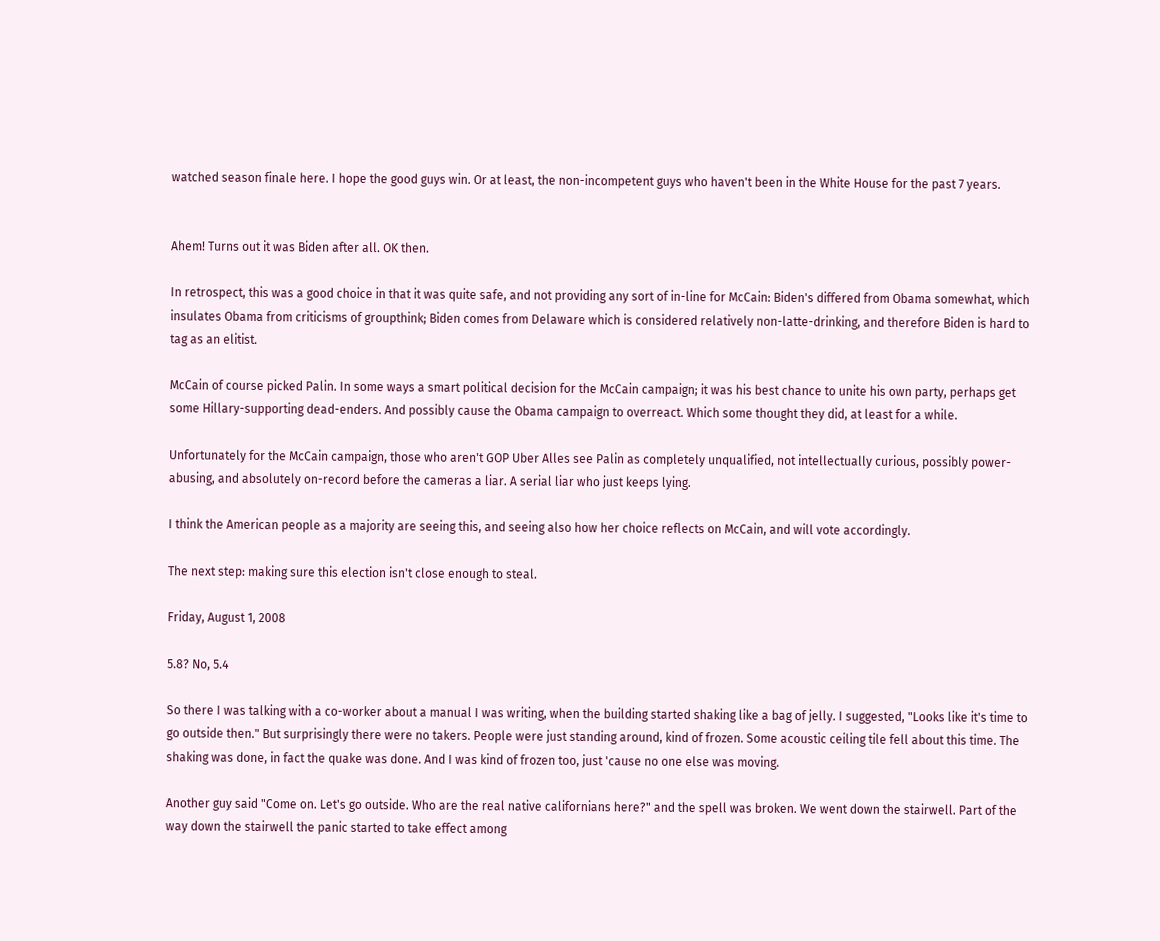watched season finale here. I hope the good guys win. Or at least, the non-incompetent guys who haven't been in the White House for the past 7 years.


Ahem! Turns out it was Biden after all. OK then.

In retrospect, this was a good choice in that it was quite safe, and not providing any sort of in-line for McCain: Biden's differed from Obama somewhat, which insulates Obama from criticisms of groupthink; Biden comes from Delaware which is considered relatively non-latte-drinking, and therefore Biden is hard to tag as an elitist.

McCain of course picked Palin. In some ways a smart political decision for the McCain campaign; it was his best chance to unite his own party, perhaps get some Hillary-supporting dead-enders. And possibly cause the Obama campaign to overreact. Which some thought they did, at least for a while.

Unfortunately for the McCain campaign, those who aren't GOP Uber Alles see Palin as completely unqualified, not intellectually curious, possibly power-abusing, and absolutely on-record before the cameras a liar. A serial liar who just keeps lying.

I think the American people as a majority are seeing this, and seeing also how her choice reflects on McCain, and will vote accordingly.

The next step: making sure this election isn't close enough to steal.

Friday, August 1, 2008

5.8? No, 5.4

So there I was talking with a co-worker about a manual I was writing, when the building started shaking like a bag of jelly. I suggested, "Looks like it's time to go outside then." But surprisingly there were no takers. People were just standing around, kind of frozen. Some acoustic ceiling tile fell about this time. The shaking was done, in fact the quake was done. And I was kind of frozen too, just 'cause no one else was moving.

Another guy said "Come on. Let's go outside. Who are the real native californians here?" and the spell was broken. We went down the stairwell. Part of the way down the stairwell the panic started to take effect among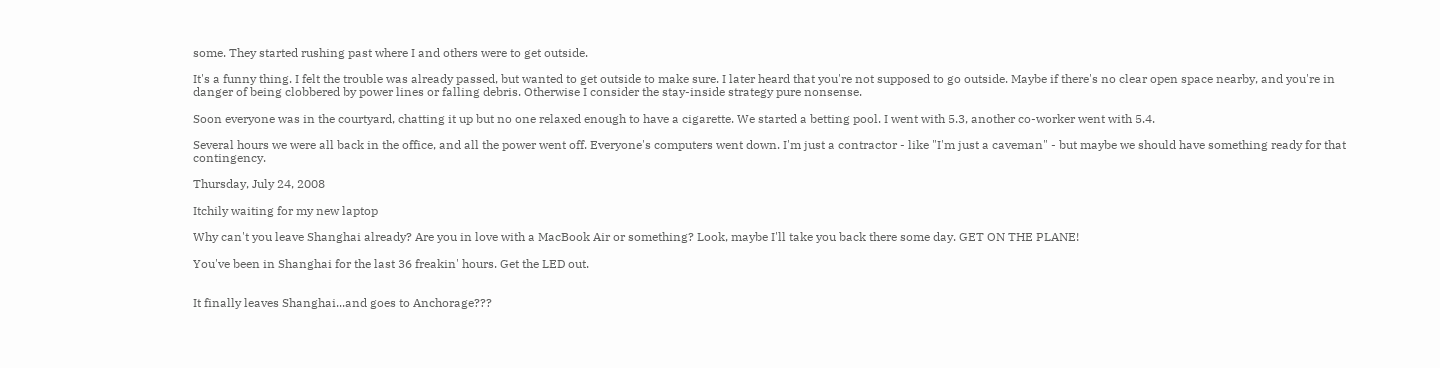some. They started rushing past where I and others were to get outside.

It's a funny thing. I felt the trouble was already passed, but wanted to get outside to make sure. I later heard that you're not supposed to go outside. Maybe if there's no clear open space nearby, and you're in danger of being clobbered by power lines or falling debris. Otherwise I consider the stay-inside strategy pure nonsense.

Soon everyone was in the courtyard, chatting it up but no one relaxed enough to have a cigarette. We started a betting pool. I went with 5.3, another co-worker went with 5.4.

Several hours we were all back in the office, and all the power went off. Everyone's computers went down. I'm just a contractor - like "I'm just a caveman" - but maybe we should have something ready for that contingency.

Thursday, July 24, 2008

Itchily waiting for my new laptop

Why can't you leave Shanghai already? Are you in love with a MacBook Air or something? Look, maybe I'll take you back there some day. GET ON THE PLANE!

You've been in Shanghai for the last 36 freakin' hours. Get the LED out.


It finally leaves Shanghai...and goes to Anchorage???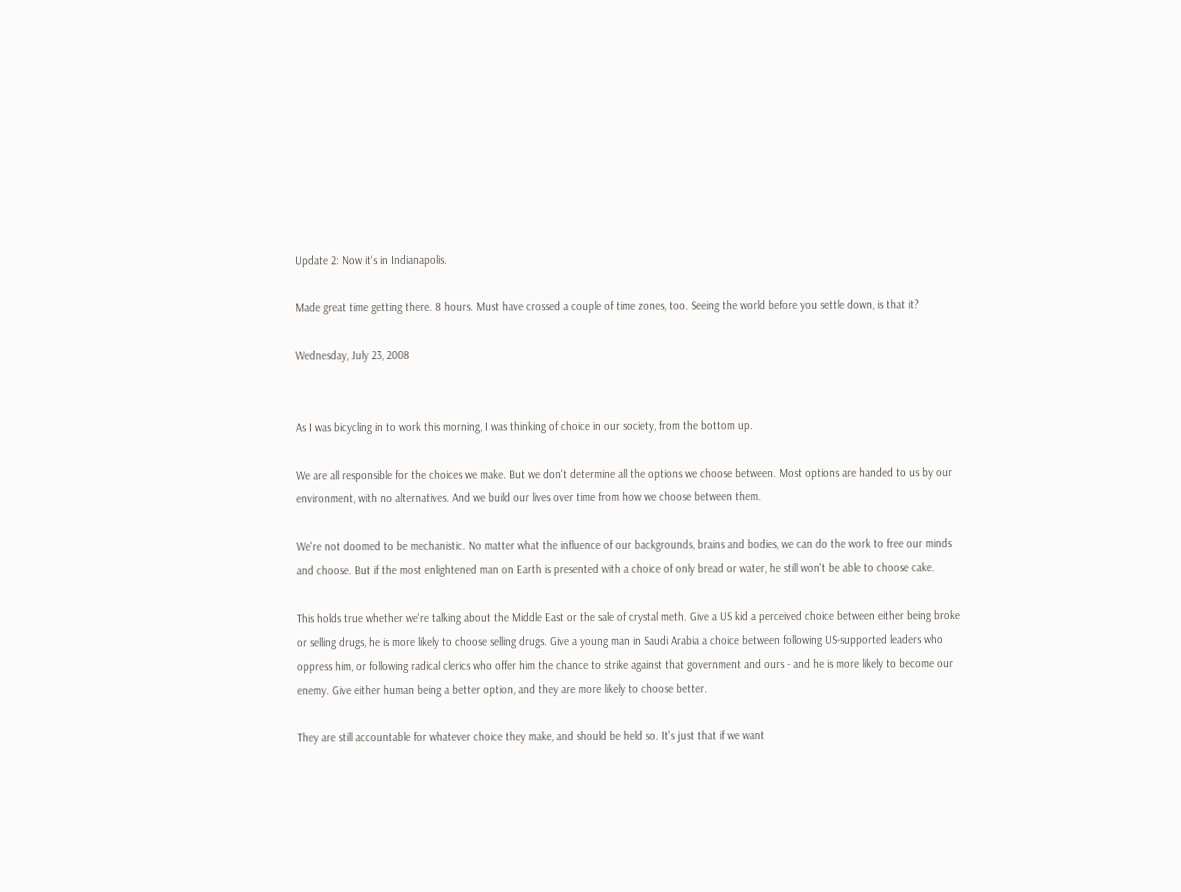Update 2: Now it's in Indianapolis.

Made great time getting there. 8 hours. Must have crossed a couple of time zones, too. Seeing the world before you settle down, is that it?

Wednesday, July 23, 2008


As I was bicycling in to work this morning, I was thinking of choice in our society, from the bottom up.

We are all responsible for the choices we make. But we don't determine all the options we choose between. Most options are handed to us by our environment, with no alternatives. And we build our lives over time from how we choose between them.

We're not doomed to be mechanistic. No matter what the influence of our backgrounds, brains and bodies, we can do the work to free our minds and choose. But if the most enlightened man on Earth is presented with a choice of only bread or water, he still won't be able to choose cake.

This holds true whether we're talking about the Middle East or the sale of crystal meth. Give a US kid a perceived choice between either being broke or selling drugs, he is more likely to choose selling drugs. Give a young man in Saudi Arabia a choice between following US-supported leaders who oppress him, or following radical clerics who offer him the chance to strike against that government and ours - and he is more likely to become our enemy. Give either human being a better option, and they are more likely to choose better.

They are still accountable for whatever choice they make, and should be held so. It's just that if we want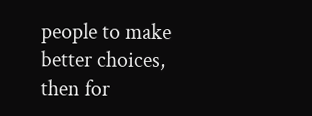people to make better choices, then for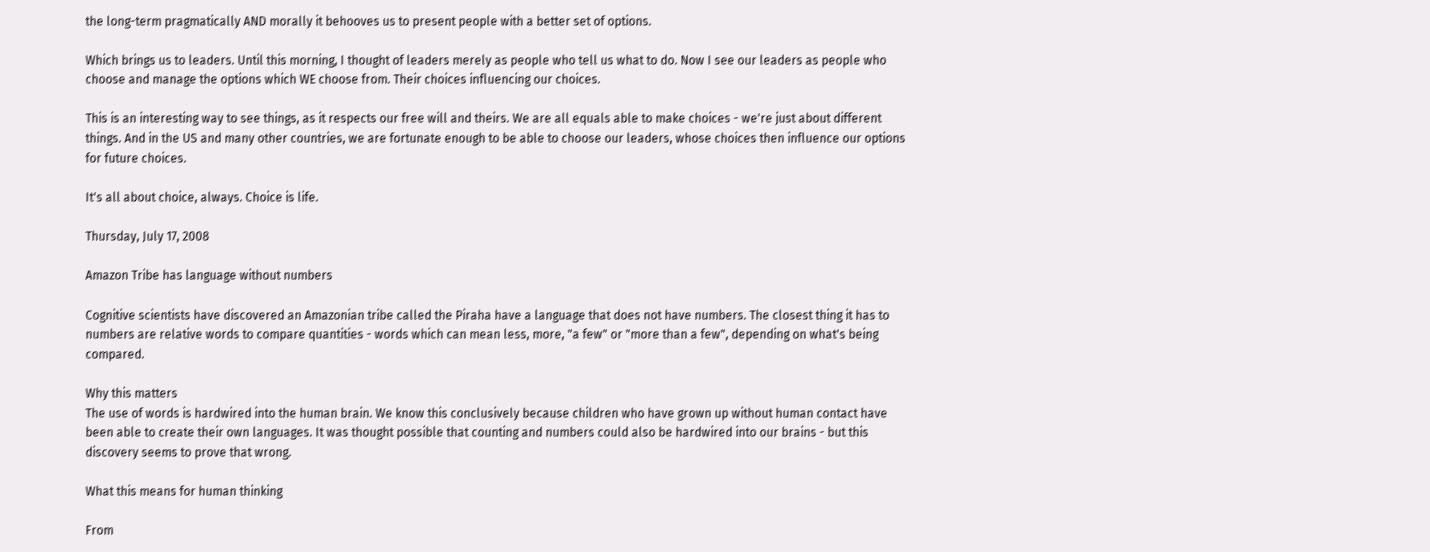the long-term pragmatically AND morally it behooves us to present people with a better set of options.

Which brings us to leaders. Until this morning, I thought of leaders merely as people who tell us what to do. Now I see our leaders as people who choose and manage the options which WE choose from. Their choices influencing our choices.

This is an interesting way to see things, as it respects our free will and theirs. We are all equals able to make choices - we're just about different things. And in the US and many other countries, we are fortunate enough to be able to choose our leaders, whose choices then influence our options for future choices.

It's all about choice, always. Choice is life.

Thursday, July 17, 2008

Amazon Tribe has language without numbers

Cognitive scientists have discovered an Amazonian tribe called the Piraha have a language that does not have numbers. The closest thing it has to numbers are relative words to compare quantities - words which can mean less, more, "a few" or "more than a few", depending on what's being compared.

Why this matters
The use of words is hardwired into the human brain. We know this conclusively because children who have grown up without human contact have been able to create their own languages. It was thought possible that counting and numbers could also be hardwired into our brains - but this discovery seems to prove that wrong.

What this means for human thinking

From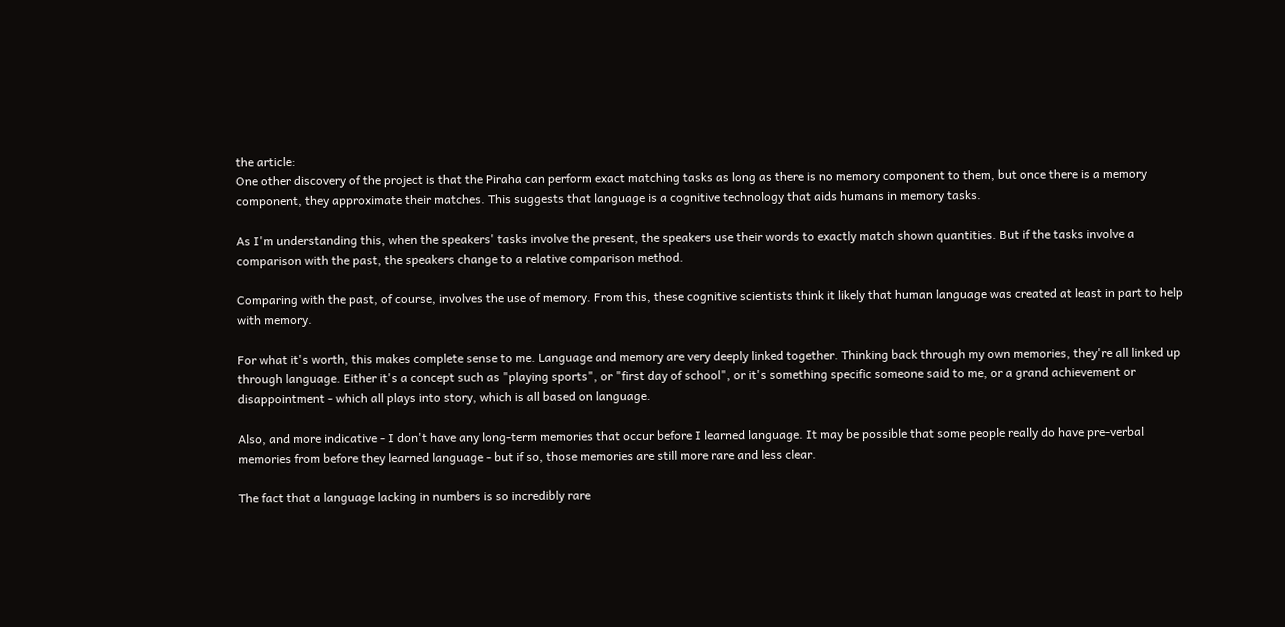the article:
One other discovery of the project is that the Piraha can perform exact matching tasks as long as there is no memory component to them, but once there is a memory component, they approximate their matches. This suggests that language is a cognitive technology that aids humans in memory tasks.

As I'm understanding this, when the speakers' tasks involve the present, the speakers use their words to exactly match shown quantities. But if the tasks involve a comparison with the past, the speakers change to a relative comparison method.

Comparing with the past, of course, involves the use of memory. From this, these cognitive scientists think it likely that human language was created at least in part to help with memory.

For what it's worth, this makes complete sense to me. Language and memory are very deeply linked together. Thinking back through my own memories, they're all linked up through language. Either it's a concept such as "playing sports", or "first day of school", or it's something specific someone said to me, or a grand achievement or disappointment - which all plays into story, which is all based on language.

Also, and more indicative - I don't have any long-term memories that occur before I learned language. It may be possible that some people really do have pre-verbal memories from before they learned language - but if so, those memories are still more rare and less clear.

The fact that a language lacking in numbers is so incredibly rare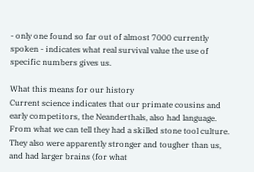- only one found so far out of almost 7000 currently spoken - indicates what real survival value the use of specific numbers gives us.

What this means for our history
Current science indicates that our primate cousins and early competitors, the Neanderthals, also had language. From what we can tell they had a skilled stone tool culture. They also were apparently stronger and tougher than us, and had larger brains (for what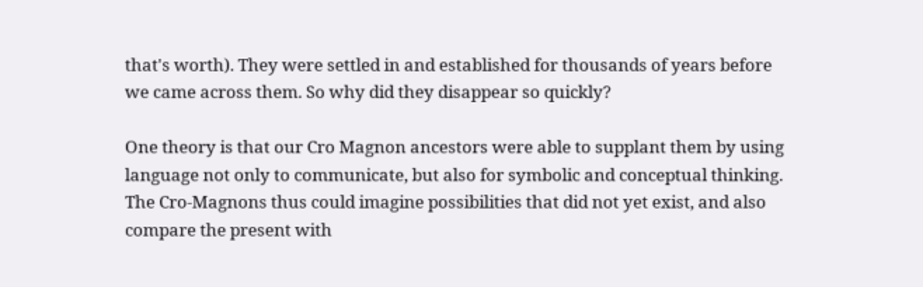that's worth). They were settled in and established for thousands of years before we came across them. So why did they disappear so quickly?

One theory is that our Cro Magnon ancestors were able to supplant them by using language not only to communicate, but also for symbolic and conceptual thinking. The Cro-Magnons thus could imagine possibilities that did not yet exist, and also compare the present with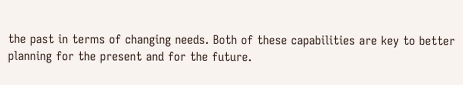the past in terms of changing needs. Both of these capabilities are key to better planning for the present and for the future.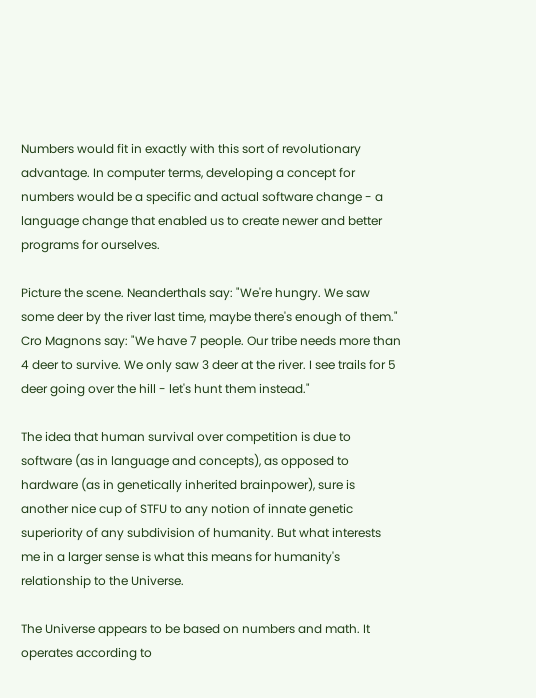Numbers would fit in exactly with this sort of revolutionary advantage. In computer terms, developing a concept for numbers would be a specific and actual software change - a language change that enabled us to create newer and better programs for ourselves.

Picture the scene. Neanderthals say: "We're hungry. We saw some deer by the river last time, maybe there's enough of them." Cro Magnons say: "We have 7 people. Our tribe needs more than 4 deer to survive. We only saw 3 deer at the river. I see trails for 5 deer going over the hill - let's hunt them instead."

The idea that human survival over competition is due to software (as in language and concepts), as opposed to hardware (as in genetically inherited brainpower), sure is another nice cup of STFU to any notion of innate genetic superiority of any subdivision of humanity. But what interests me in a larger sense is what this means for humanity's relationship to the Universe.

The Universe appears to be based on numbers and math. It operates according to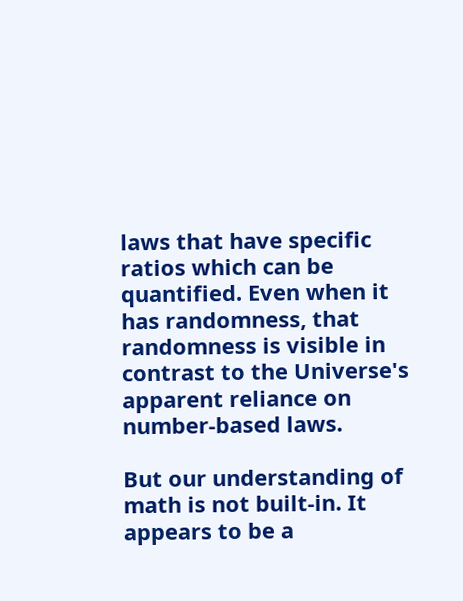laws that have specific ratios which can be quantified. Even when it has randomness, that randomness is visible in contrast to the Universe's apparent reliance on number-based laws.

But our understanding of math is not built-in. It appears to be a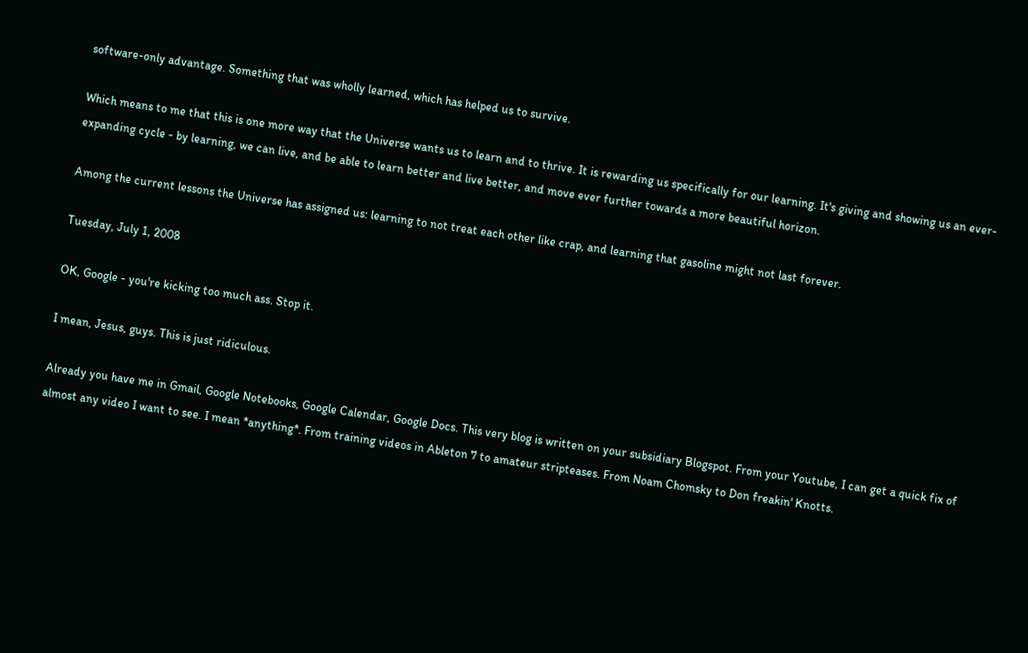software-only advantage. Something that was wholly learned, which has helped us to survive.

Which means to me that this is one more way that the Universe wants us to learn and to thrive. It is rewarding us specifically for our learning. It's giving and showing us an ever-expanding cycle - by learning, we can live, and be able to learn better and live better, and move ever further towards a more beautiful horizon.

Among the current lessons the Universe has assigned us: learning to not treat each other like crap, and learning that gasoline might not last forever.

Tuesday, July 1, 2008

OK, Google - you're kicking too much ass. Stop it.

I mean, Jesus, guys. This is just ridiculous.

Already you have me in Gmail, Google Notebooks, Google Calendar, Google Docs. This very blog is written on your subsidiary Blogspot. From your Youtube, I can get a quick fix of almost any video I want to see. I mean *anything*. From training videos in Ableton 7 to amateur stripteases. From Noam Chomsky to Don freakin' Knotts.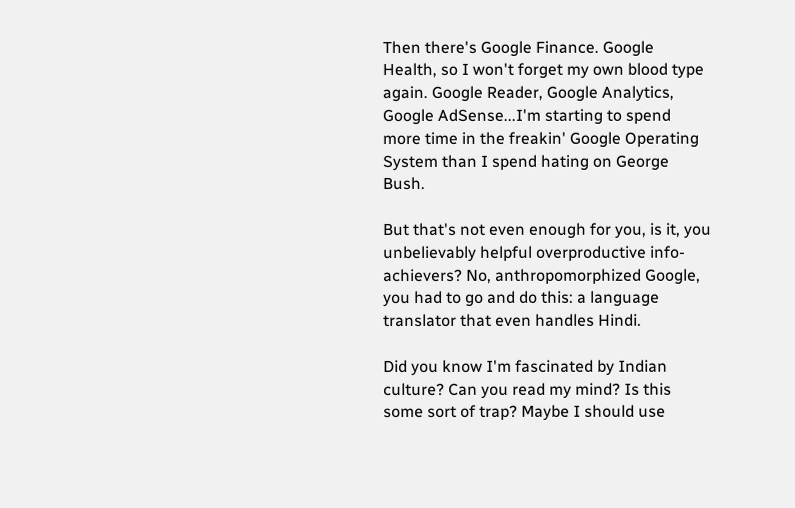Then there's Google Finance. Google Health, so I won't forget my own blood type again. Google Reader, Google Analytics, Google AdSense...I'm starting to spend more time in the freakin' Google Operating System than I spend hating on George Bush.

But that's not even enough for you, is it, you unbelievably helpful overproductive info-achievers? No, anthropomorphized Google, you had to go and do this: a language translator that even handles Hindi.

Did you know I'm fascinated by Indian culture? Can you read my mind? Is this some sort of trap? Maybe I should use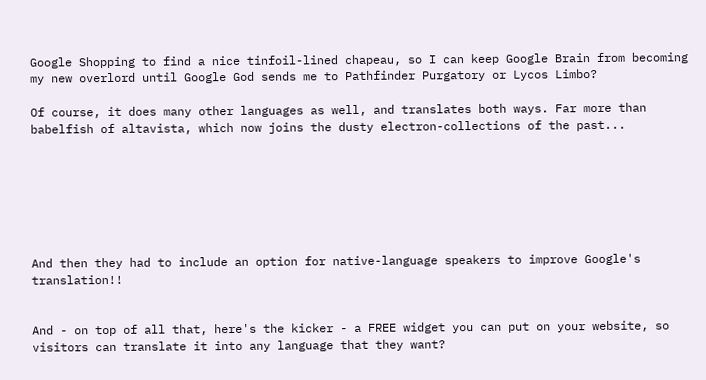Google Shopping to find a nice tinfoil-lined chapeau, so I can keep Google Brain from becoming my new overlord until Google God sends me to Pathfinder Purgatory or Lycos Limbo?

Of course, it does many other languages as well, and translates both ways. Far more than babelfish of altavista, which now joins the dusty electron-collections of the past...







And then they had to include an option for native-language speakers to improve Google's translation!!


And - on top of all that, here's the kicker - a FREE widget you can put on your website, so visitors can translate it into any language that they want?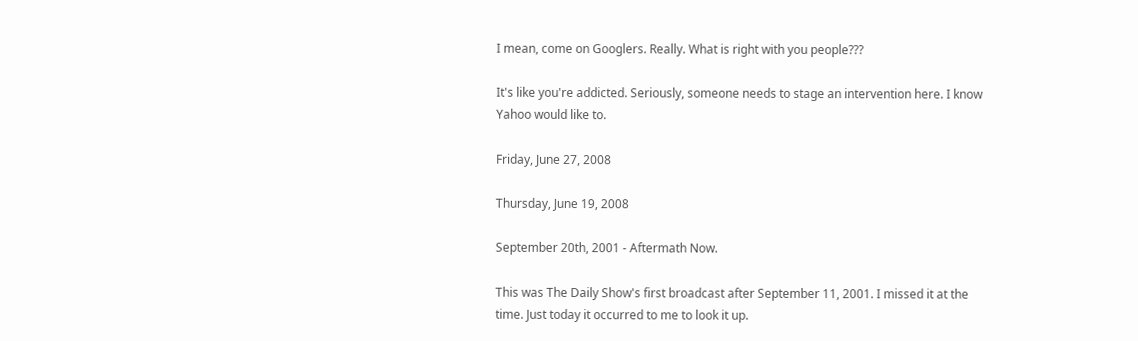I mean, come on Googlers. Really. What is right with you people???

It's like you're addicted. Seriously, someone needs to stage an intervention here. I know Yahoo would like to.

Friday, June 27, 2008

Thursday, June 19, 2008

September 20th, 2001 - Aftermath Now.

This was The Daily Show's first broadcast after September 11, 2001. I missed it at the time. Just today it occurred to me to look it up.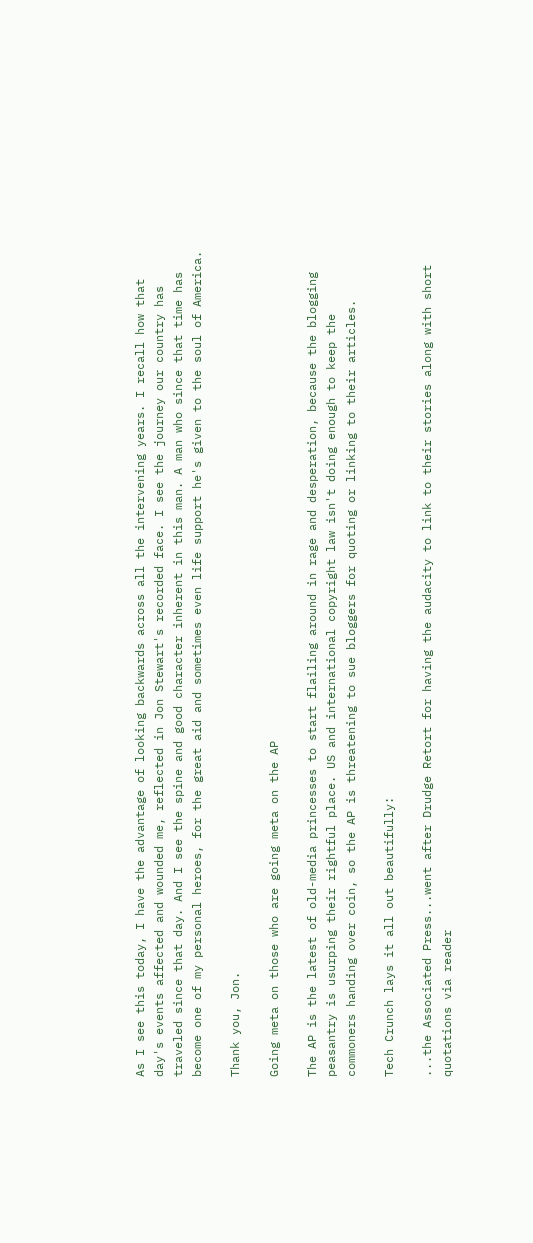As I see this today, I have the advantage of looking backwards across all the intervening years. I recall how that day's events affected and wounded me, reflected in Jon Stewart's recorded face. I see the journey our country has traveled since that day. And I see the spine and good character inherent in this man. A man who since that time has become one of my personal heroes, for the great aid and sometimes even life support he's given to the soul of America.

Thank you, Jon.

Going meta on those who are going meta on the AP

The AP is the latest of old-media princesses to start flailing around in rage and desperation, because the blogging peasantry is usurping their rightful place. US and international copyright law isn't doing enough to keep the commoners handing over coin, so the AP is threatening to sue bloggers for quoting or linking to their articles.

Tech Crunch lays it all out beautifully:

...the Associated Press...went after Drudge Retort for having the audacity to link to their stories along with short quotations via reader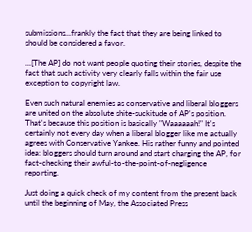submissions...frankly the fact that they are being linked to should be considered a favor.

...[The AP] do not want people quoting their stories, despite the fact that such activity very clearly falls within the fair use exception to copyright law.

Even such natural enemies as conservative and liberal bloggers are united on the absolute shite-suckitude of AP's position. That's because this position is basically "Waaaaaah!" It's certainly not every day when a liberal blogger like me actually agrees with Conservative Yankee. His rather funny and pointed idea: bloggers should turn around and start charging the AP, for fact-checking their awful-to-the-point-of-negligence reporting.

Just doing a quick check of my content from the present back until the beginning of May, the Associated Press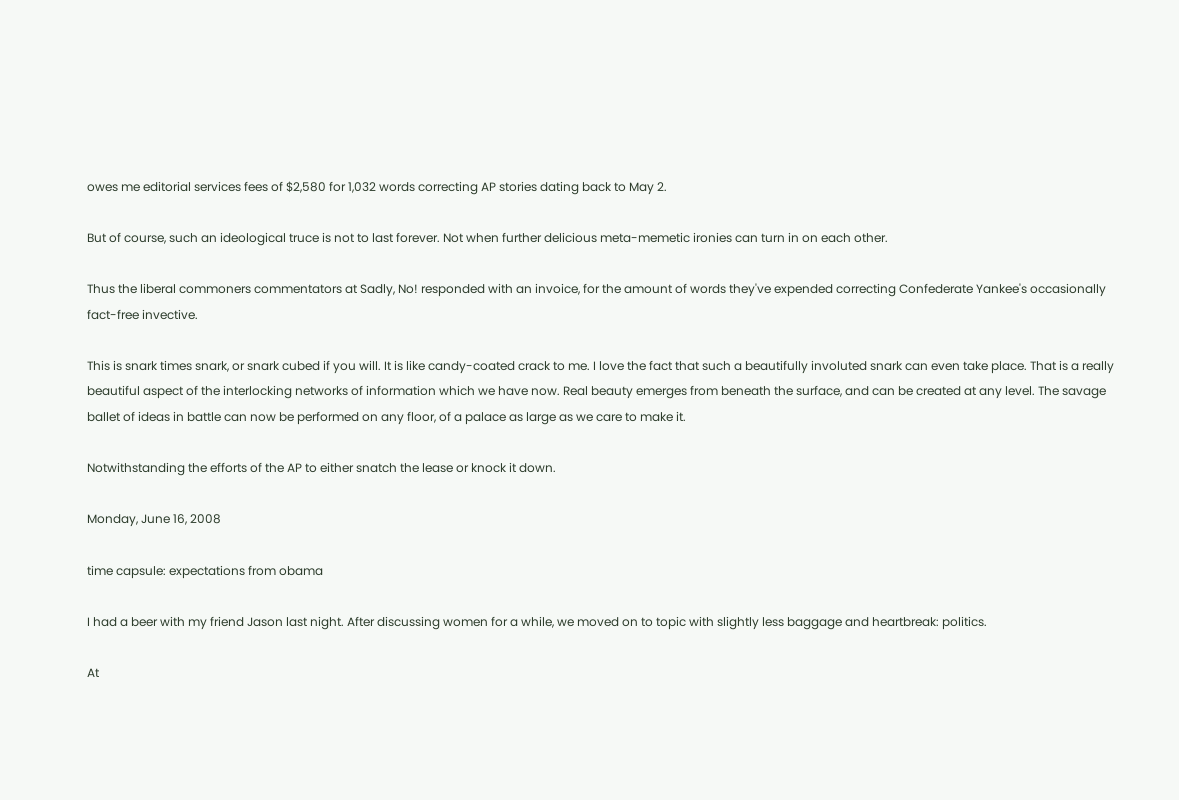owes me editorial services fees of $2,580 for 1,032 words correcting AP stories dating back to May 2.

But of course, such an ideological truce is not to last forever. Not when further delicious meta-memetic ironies can turn in on each other.

Thus the liberal commoners commentators at Sadly, No! responded with an invoice, for the amount of words they've expended correcting Confederate Yankee's occasionally fact-free invective.

This is snark times snark, or snark cubed if you will. It is like candy-coated crack to me. I love the fact that such a beautifully involuted snark can even take place. That is a really beautiful aspect of the interlocking networks of information which we have now. Real beauty emerges from beneath the surface, and can be created at any level. The savage ballet of ideas in battle can now be performed on any floor, of a palace as large as we care to make it.

Notwithstanding the efforts of the AP to either snatch the lease or knock it down.

Monday, June 16, 2008

time capsule: expectations from obama

I had a beer with my friend Jason last night. After discussing women for a while, we moved on to topic with slightly less baggage and heartbreak: politics.

At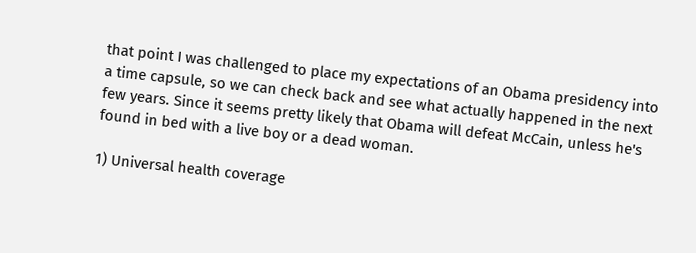that point I was challenged to place my expectations of an Obama presidency into a time capsule, so we can check back and see what actually happened in the next few years. Since it seems pretty likely that Obama will defeat McCain, unless he's found in bed with a live boy or a dead woman.

1) Universal health coverage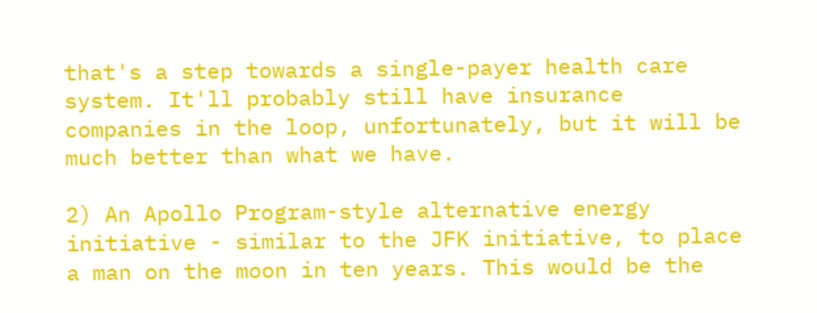that's a step towards a single-payer health care system. It'll probably still have insurance companies in the loop, unfortunately, but it will be much better than what we have.

2) An Apollo Program-style alternative energy initiative - similar to the JFK initiative, to place a man on the moon in ten years. This would be the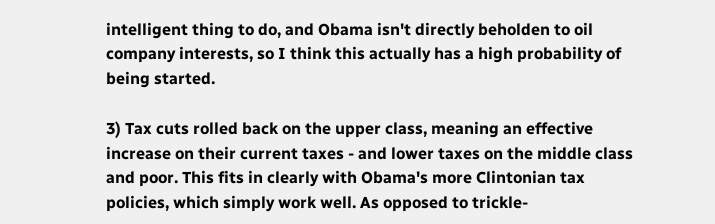intelligent thing to do, and Obama isn't directly beholden to oil company interests, so I think this actually has a high probability of being started.

3) Tax cuts rolled back on the upper class, meaning an effective increase on their current taxes - and lower taxes on the middle class and poor. This fits in clearly with Obama's more Clintonian tax policies, which simply work well. As opposed to trickle-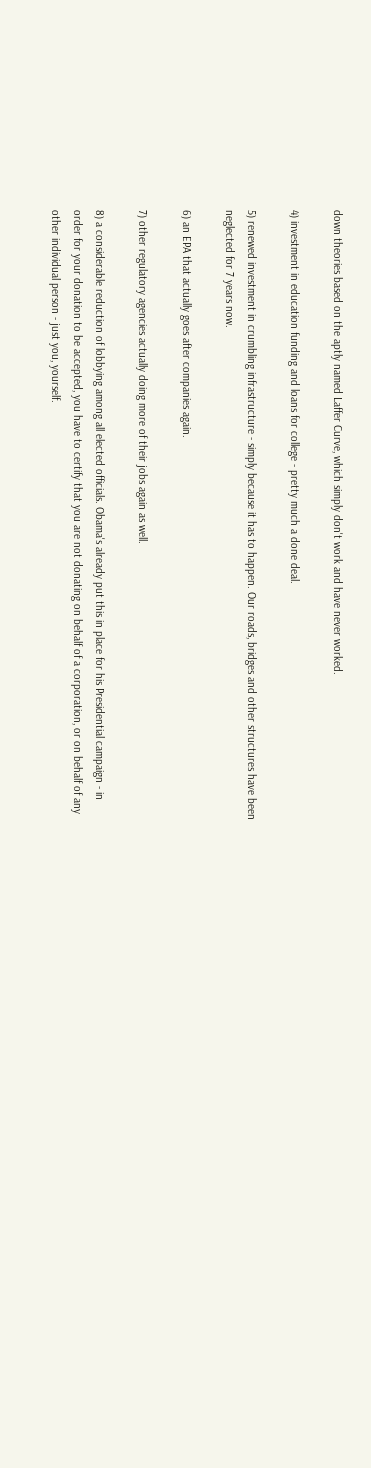down theories based on the aptly named Laffer Curve, which simply don't work and have never worked.

4) investment in education funding and loans for college - pretty much a done deal.

5) renewed investment in crumbling infrastructure - simply because it has to happen. Our roads, bridges and other structures have been neglected for 7 years now.

6) an EPA that actually goes after companies again.

7) other regulatory agencies actually doing more of their jobs again as well.

8) a considerable reduction of lobbying among all elected officials. Obama's already put this in place for his Presidential campaign - in order for your donation to be accepted, you have to certify that you are not donating on behalf of a corporation, or on behalf of any other individual person - just you, yourself.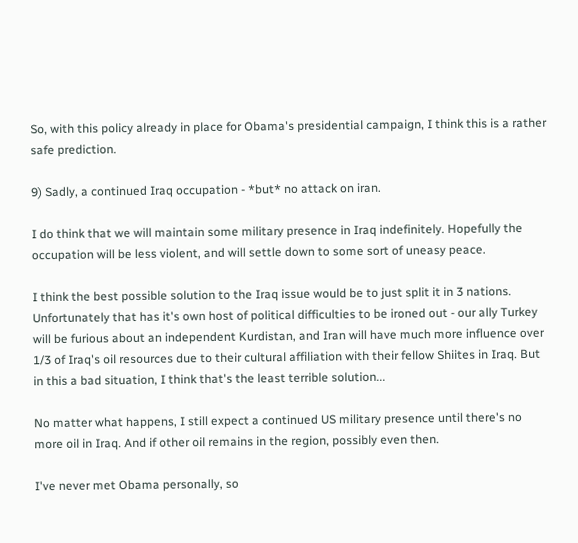So, with this policy already in place for Obama's presidential campaign, I think this is a rather safe prediction.

9) Sadly, a continued Iraq occupation - *but* no attack on iran.

I do think that we will maintain some military presence in Iraq indefinitely. Hopefully the occupation will be less violent, and will settle down to some sort of uneasy peace.

I think the best possible solution to the Iraq issue would be to just split it in 3 nations. Unfortunately that has it's own host of political difficulties to be ironed out - our ally Turkey will be furious about an independent Kurdistan, and Iran will have much more influence over 1/3 of Iraq's oil resources due to their cultural affiliation with their fellow Shiites in Iraq. But in this a bad situation, I think that's the least terrible solution...

No matter what happens, I still expect a continued US military presence until there's no more oil in Iraq. And if other oil remains in the region, possibly even then.

I've never met Obama personally, so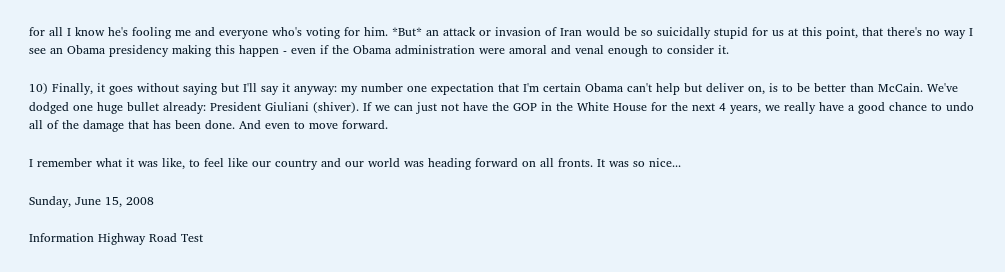for all I know he's fooling me and everyone who's voting for him. *But* an attack or invasion of Iran would be so suicidally stupid for us at this point, that there's no way I see an Obama presidency making this happen - even if the Obama administration were amoral and venal enough to consider it.

10) Finally, it goes without saying but I'll say it anyway: my number one expectation that I'm certain Obama can't help but deliver on, is to be better than McCain. We've dodged one huge bullet already: President Giuliani (shiver). If we can just not have the GOP in the White House for the next 4 years, we really have a good chance to undo all of the damage that has been done. And even to move forward.

I remember what it was like, to feel like our country and our world was heading forward on all fronts. It was so nice...

Sunday, June 15, 2008

Information Highway Road Test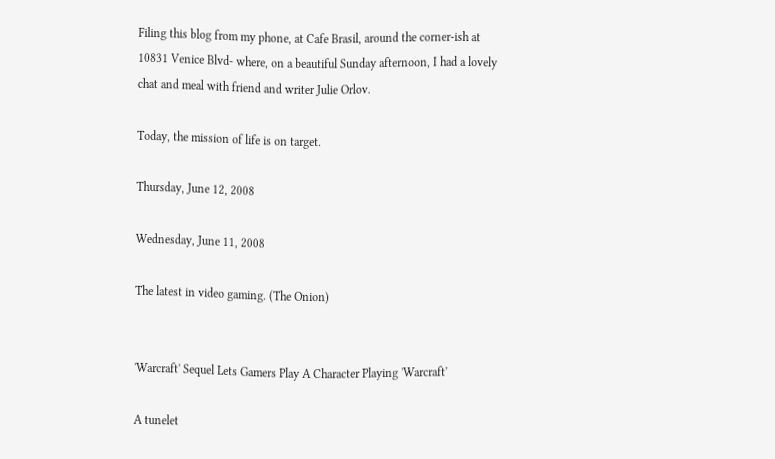Filing this blog from my phone, at Cafe Brasil, around the corner-ish at 10831 Venice Blvd- where, on a beautiful Sunday afternoon, I had a lovely chat and meal with friend and writer Julie Orlov.

Today, the mission of life is on target.

Thursday, June 12, 2008

Wednesday, June 11, 2008

The latest in video gaming. (The Onion)


'Warcraft' Sequel Lets Gamers Play A Character Playing 'Warcraft'

A tunelet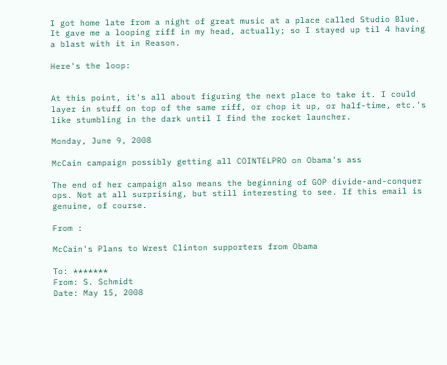I got home late from a night of great music at a place called Studio Blue. It gave me a looping riff in my head, actually; so I stayed up til 4 having a blast with it in Reason.

Here's the loop:


At this point, it's all about figuring the next place to take it. I could layer in stuff on top of the same riff, or chop it up, or half-time, etc.'s like stumbling in the dark until I find the rocket launcher.

Monday, June 9, 2008

McCain campaign possibly getting all COINTELPRO on Obama's ass

The end of her campaign also means the beginning of GOP divide-and-conquer ops. Not at all surprising, but still interesting to see. If this email is genuine, of course.

From :

McCain's Plans to Wrest Clinton supporters from Obama

To: *******
From: S. Schmidt
Date: May 15, 2008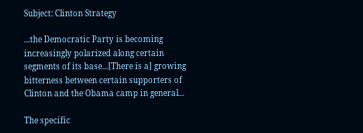Subject: Clinton Strategy

...the Democratic Party is becoming increasingly polarized along certain segments of its base...[There is a] growing bitterness between certain supporters of Clinton and the Obama camp in general...

The specific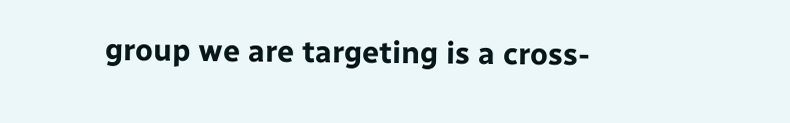group we are targeting is a cross-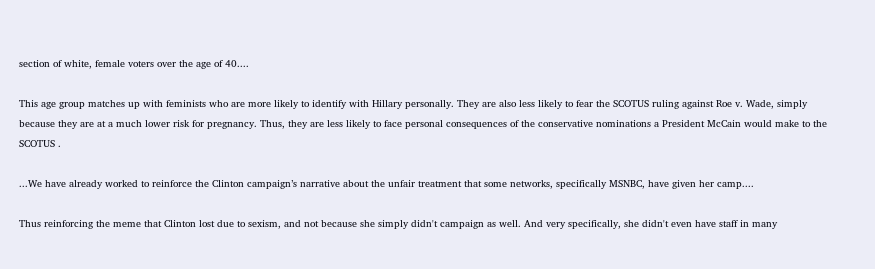section of white, female voters over the age of 40....

This age group matches up with feminists who are more likely to identify with Hillary personally. They are also less likely to fear the SCOTUS ruling against Roe v. Wade, simply because they are at a much lower risk for pregnancy. Thus, they are less likely to face personal consequences of the conservative nominations a President McCain would make to the SCOTUS .

...We have already worked to reinforce the Clinton campaign’s narrative about the unfair treatment that some networks, specifically MSNBC, have given her camp....

Thus reinforcing the meme that Clinton lost due to sexism, and not because she simply didn't campaign as well. And very specifically, she didn't even have staff in many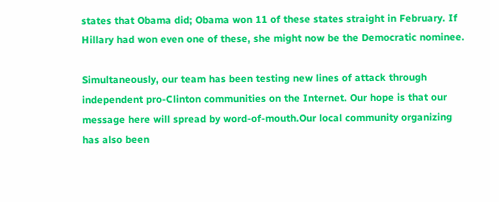states that Obama did; Obama won 11 of these states straight in February. If Hillary had won even one of these, she might now be the Democratic nominee.

Simultaneously, our team has been testing new lines of attack through independent pro-Clinton communities on the Internet. Our hope is that our message here will spread by word-of-mouth.Our local community organizing has also been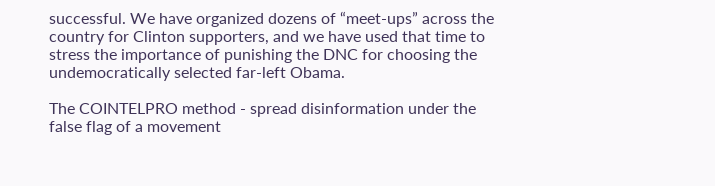successful. We have organized dozens of “meet-ups” across the country for Clinton supporters, and we have used that time to stress the importance of punishing the DNC for choosing the undemocratically selected far-left Obama.

The COINTELPRO method - spread disinformation under the false flag of a movement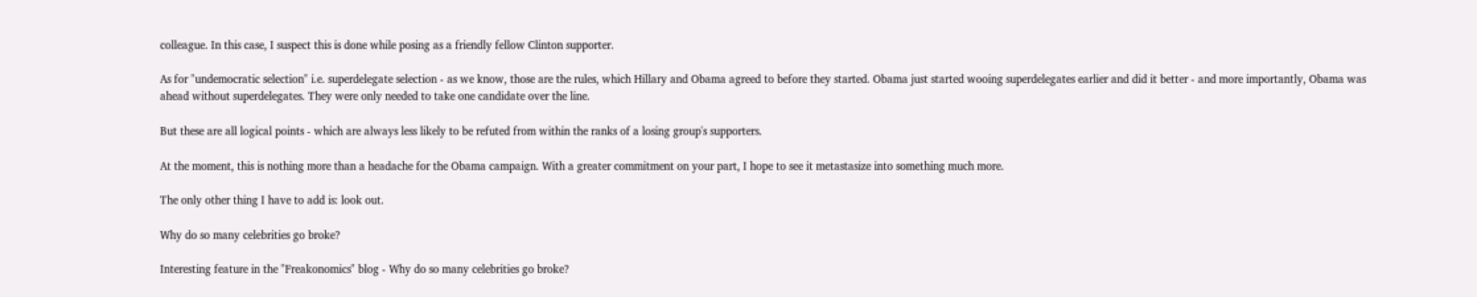colleague. In this case, I suspect this is done while posing as a friendly fellow Clinton supporter.

As for "undemocratic selection" i.e. superdelegate selection - as we know, those are the rules, which Hillary and Obama agreed to before they started. Obama just started wooing superdelegates earlier and did it better - and more importantly, Obama was ahead without superdelegates. They were only needed to take one candidate over the line.

But these are all logical points - which are always less likely to be refuted from within the ranks of a losing group's supporters.

At the moment, this is nothing more than a headache for the Obama campaign. With a greater commitment on your part, I hope to see it metastasize into something much more.

The only other thing I have to add is: look out.

Why do so many celebrities go broke?

Interesting feature in the "Freakonomics" blog - Why do so many celebrities go broke?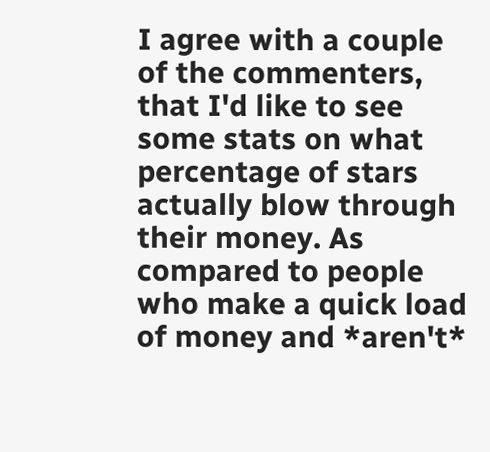I agree with a couple of the commenters, that I'd like to see some stats on what percentage of stars actually blow through their money. As compared to people who make a quick load of money and *aren't*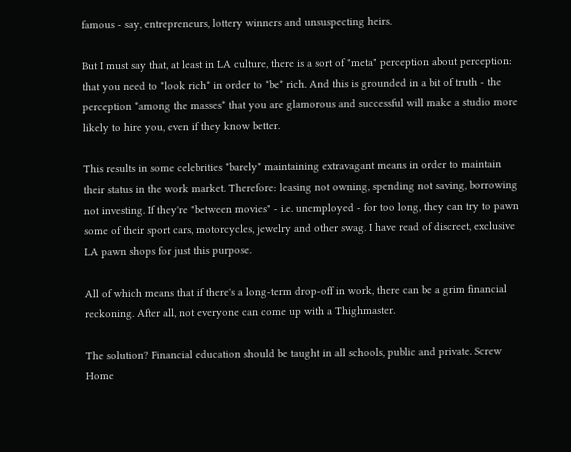famous - say, entrepreneurs, lottery winners and unsuspecting heirs.

But I must say that, at least in LA culture, there is a sort of "meta" perception about perception: that you need to *look rich* in order to *be* rich. And this is grounded in a bit of truth - the perception *among the masses* that you are glamorous and successful will make a studio more likely to hire you, even if they know better.

This results in some celebrities *barely* maintaining extravagant means in order to maintain their status in the work market. Therefore: leasing not owning, spending not saving, borrowing not investing. If they're "between movies" - i.e. unemployed - for too long, they can try to pawn some of their sport cars, motorcycles, jewelry and other swag. I have read of discreet, exclusive LA pawn shops for just this purpose.

All of which means that if there's a long-term drop-off in work, there can be a grim financial reckoning. After all, not everyone can come up with a Thighmaster.

The solution? Financial education should be taught in all schools, public and private. Screw Home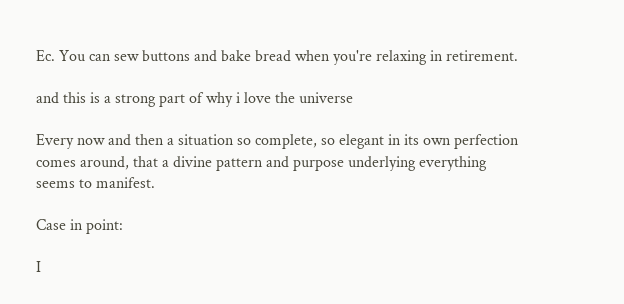Ec. You can sew buttons and bake bread when you're relaxing in retirement.

and this is a strong part of why i love the universe

Every now and then a situation so complete, so elegant in its own perfection comes around, that a divine pattern and purpose underlying everything seems to manifest.

Case in point:

I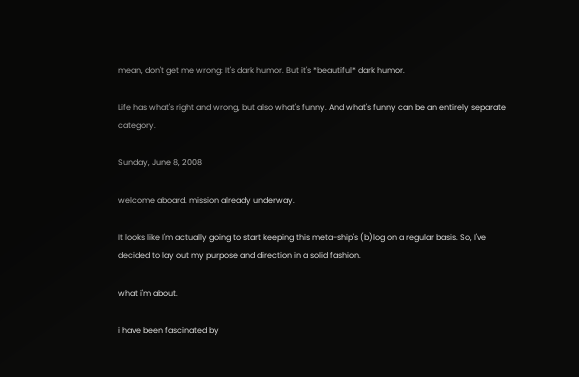mean, don't get me wrong: It's dark humor. But it's *beautiful* dark humor.

Life has what's right and wrong, but also what's funny. And what's funny can be an entirely separate category.

Sunday, June 8, 2008

welcome aboard. mission already underway.

It looks like I'm actually going to start keeping this meta-ship's (b)log on a regular basis. So, I've decided to lay out my purpose and direction in a solid fashion.

what i'm about.

i have been fascinated by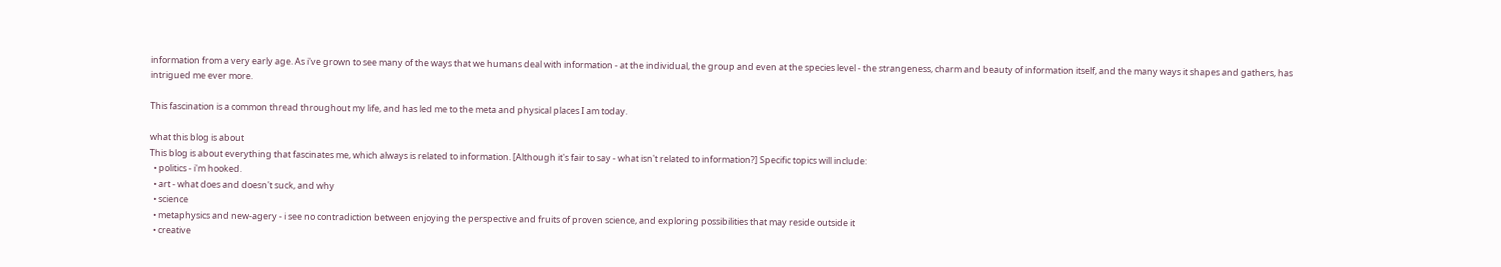information from a very early age. As i've grown to see many of the ways that we humans deal with information - at the individual, the group and even at the species level - the strangeness, charm and beauty of information itself, and the many ways it shapes and gathers, has intrigued me ever more.

This fascination is a common thread throughout my life, and has led me to the meta and physical places I am today.

what this blog is about
This blog is about everything that fascinates me, which always is related to information. [Although it's fair to say - what isn't related to information?] Specific topics will include:
  • politics - i'm hooked.
  • art - what does and doesn't suck, and why
  • science
  • metaphysics and new-agery - i see no contradiction between enjoying the perspective and fruits of proven science, and exploring possibilities that may reside outside it
  • creative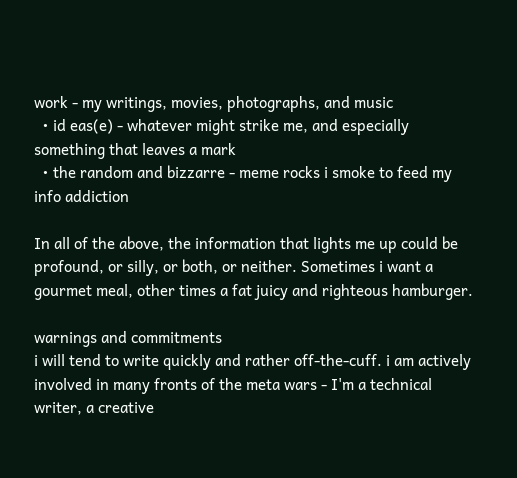work - my writings, movies, photographs, and music
  • id eas(e) - whatever might strike me, and especially something that leaves a mark
  • the random and bizzarre - meme rocks i smoke to feed my info addiction

In all of the above, the information that lights me up could be profound, or silly, or both, or neither. Sometimes i want a gourmet meal, other times a fat juicy and righteous hamburger.

warnings and commitments
i will tend to write quickly and rather off-the-cuff. i am actively involved in many fronts of the meta wars - I'm a technical writer, a creative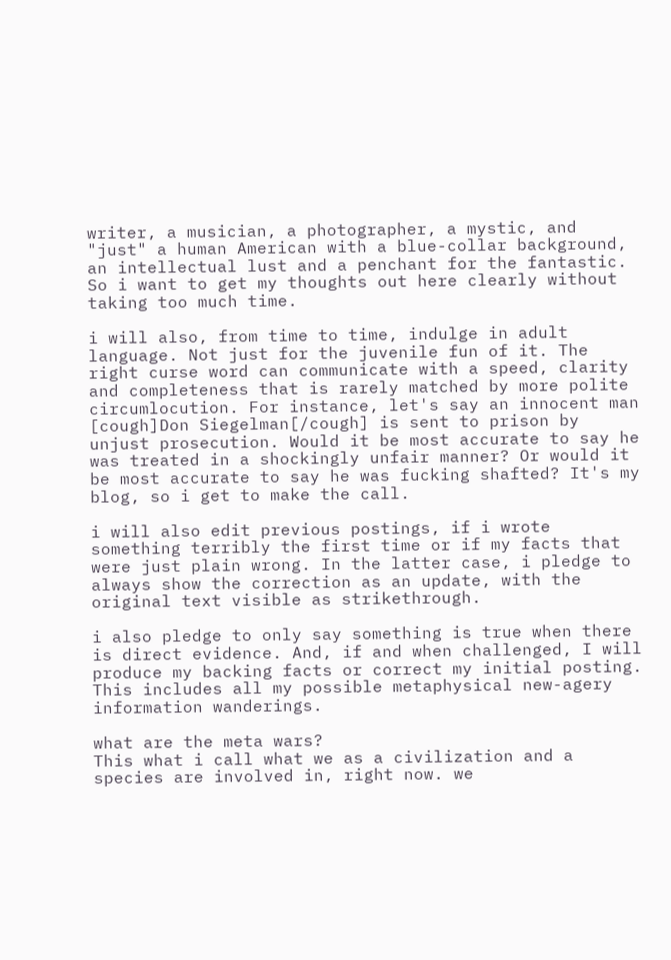writer, a musician, a photographer, a mystic, and "just" a human American with a blue-collar background, an intellectual lust and a penchant for the fantastic. So i want to get my thoughts out here clearly without taking too much time.

i will also, from time to time, indulge in adult language. Not just for the juvenile fun of it. The right curse word can communicate with a speed, clarity and completeness that is rarely matched by more polite circumlocution. For instance, let's say an innocent man [cough]Don Siegelman[/cough] is sent to prison by unjust prosecution. Would it be most accurate to say he was treated in a shockingly unfair manner? Or would it be most accurate to say he was fucking shafted? It's my blog, so i get to make the call.

i will also edit previous postings, if i wrote something terribly the first time or if my facts that were just plain wrong. In the latter case, i pledge to always show the correction as an update, with the original text visible as strikethrough.

i also pledge to only say something is true when there is direct evidence. And, if and when challenged, I will produce my backing facts or correct my initial posting. This includes all my possible metaphysical new-agery information wanderings.

what are the meta wars?
This what i call what we as a civilization and a species are involved in, right now. we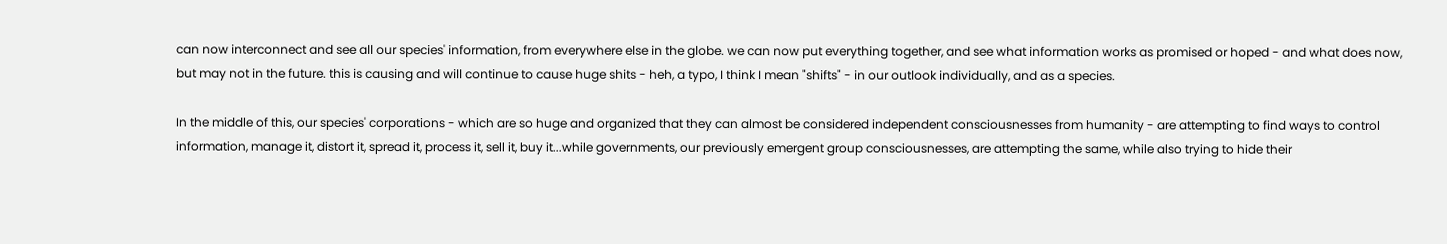can now interconnect and see all our species' information, from everywhere else in the globe. we can now put everything together, and see what information works as promised or hoped - and what does now, but may not in the future. this is causing and will continue to cause huge shits - heh, a typo, I think I mean "shifts" - in our outlook individually, and as a species.

In the middle of this, our species' corporations - which are so huge and organized that they can almost be considered independent consciousnesses from humanity - are attempting to find ways to control information, manage it, distort it, spread it, process it, sell it, buy it...while governments, our previously emergent group consciousnesses, are attempting the same, while also trying to hide their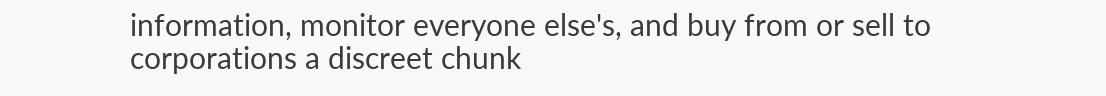information, monitor everyone else's, and buy from or sell to corporations a discreet chunk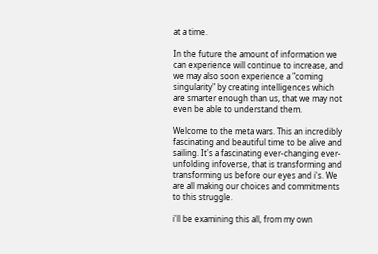at a time.

In the future the amount of information we can experience will continue to increase, and we may also soon experience a "coming singularity" by creating intelligences which are smarter enough than us, that we may not even be able to understand them.

Welcome to the meta wars. This an incredibly fascinating and beautiful time to be alive and sailing. It's a fascinating ever-changing ever-unfolding infoverse, that is transforming and transforming us before our eyes and i's. We are all making our choices and commitments to this struggle.

i'll be examining this all, from my own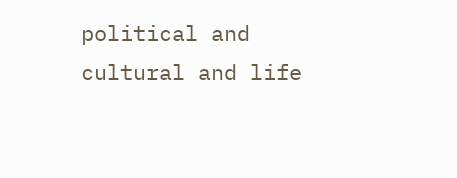political and cultural and life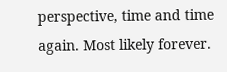perspective, time and time again. Most likely forever.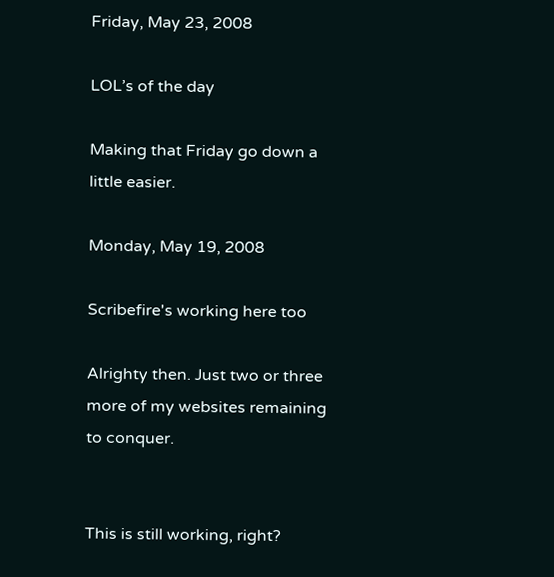Friday, May 23, 2008

LOL’s of the day

Making that Friday go down a little easier.

Monday, May 19, 2008

Scribefire's working here too

Alrighty then. Just two or three more of my websites remaining to conquer.


This is still working, right?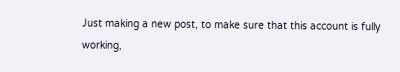Just making a new post, to make sure that this account is fully working,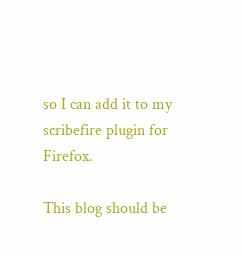so I can add it to my scribefire plugin for Firefox.

This blog should be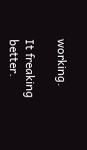working.

It freaking better.